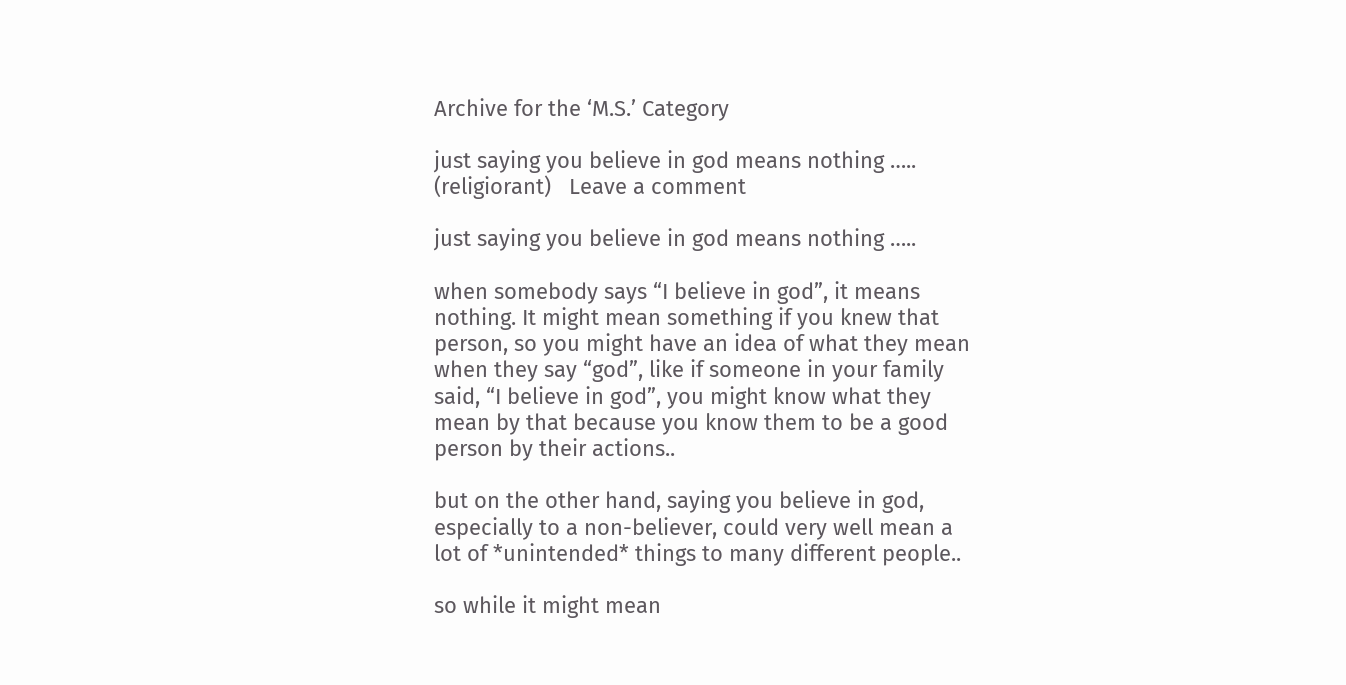Archive for the ‘M.S.’ Category

just saying you believe in god means nothing ….. (religiorant)   Leave a comment

just saying you believe in god means nothing …..

when somebody says “I believe in god”, it means nothing. It might mean something if you knew that person, so you might have an idea of what they mean when they say “god”, like if someone in your family said, “I believe in god”, you might know what they mean by that because you know them to be a good person by their actions..

but on the other hand, saying you believe in god, especially to a non-believer, could very well mean a lot of *unintended* things to many different people..

so while it might mean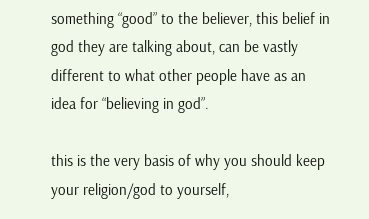something “good” to the believer, this belief in god they are talking about, can be vastly different to what other people have as an idea for “believing in god”.

this is the very basis of why you should keep your religion/god to yourself,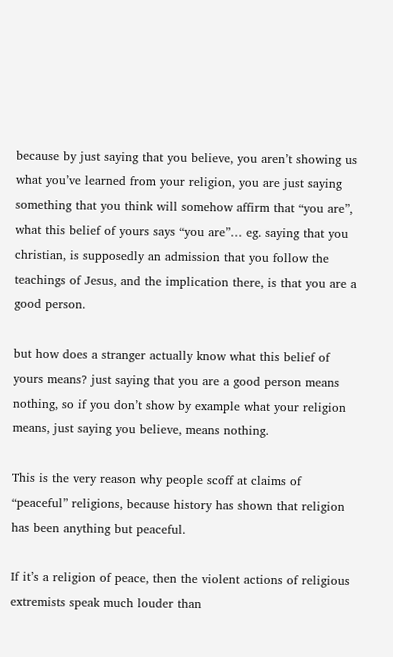because by just saying that you believe, you aren’t showing us what you’ve learned from your religion, you are just saying something that you think will somehow affirm that “you are”, what this belief of yours says “you are”… eg. saying that you christian, is supposedly an admission that you follow the teachings of Jesus, and the implication there, is that you are a good person.

but how does a stranger actually know what this belief of yours means? just saying that you are a good person means nothing, so if you don’t show by example what your religion means, just saying you believe, means nothing.

This is the very reason why people scoff at claims of “peaceful” religions, because history has shown that religion has been anything but peaceful.

If it’s a religion of peace, then the violent actions of religious extremists speak much louder than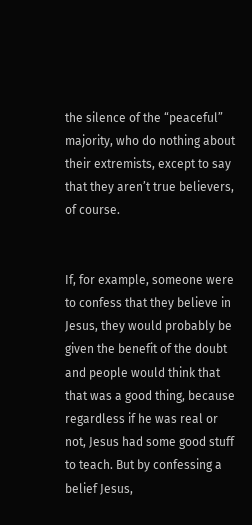the silence of the “peaceful” majority, who do nothing about their extremists, except to say that they aren’t true believers, of course.


If, for example, someone were to confess that they believe in Jesus, they would probably be given the benefit of the doubt and people would think that that was a good thing, because regardless if he was real or not, Jesus had some good stuff to teach. But by confessing a belief Jesus,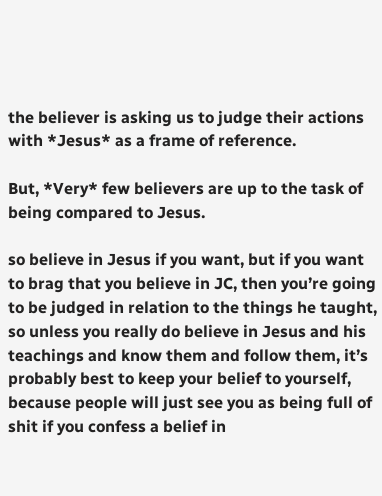the believer is asking us to judge their actions with *Jesus* as a frame of reference.

But, *Very* few believers are up to the task of being compared to Jesus.

so believe in Jesus if you want, but if you want to brag that you believe in JC, then you’re going to be judged in relation to the things he taught, so unless you really do believe in Jesus and his teachings and know them and follow them, it’s probably best to keep your belief to yourself, because people will just see you as being full of shit if you confess a belief in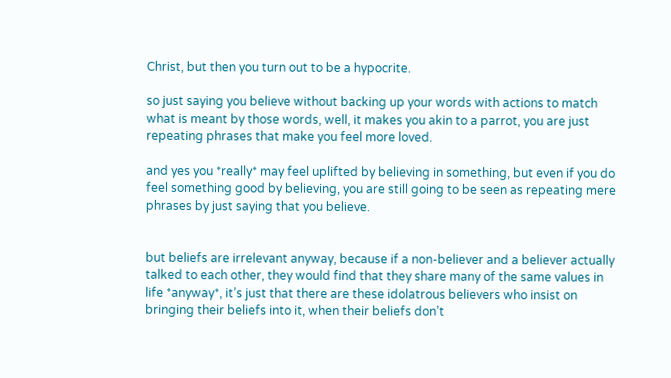Christ, but then you turn out to be a hypocrite.

so just saying you believe without backing up your words with actions to match what is meant by those words, well, it makes you akin to a parrot, you are just repeating phrases that make you feel more loved.

and yes you *really* may feel uplifted by believing in something, but even if you do feel something good by believing, you are still going to be seen as repeating mere phrases by just saying that you believe.


but beliefs are irrelevant anyway, because if a non-believer and a believer actually talked to each other, they would find that they share many of the same values in life *anyway*, it’s just that there are these idolatrous believers who insist on bringing their beliefs into it, when their beliefs don’t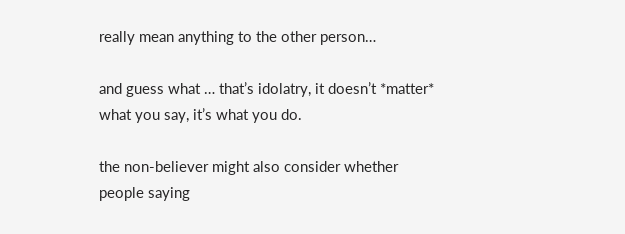really mean anything to the other person…

and guess what … that’s idolatry, it doesn’t *matter* what you say, it’s what you do.

the non-believer might also consider whether people saying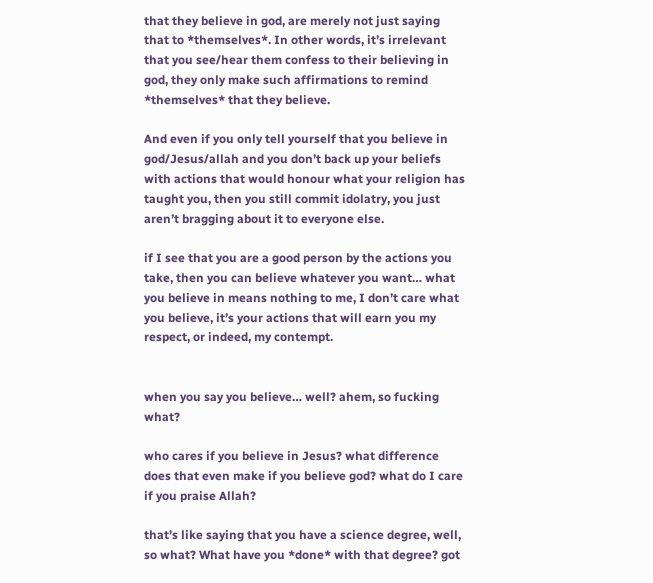that they believe in god, are merely not just saying that to *themselves*. In other words, it’s irrelevant that you see/hear them confess to their believing in god, they only make such affirmations to remind *themselves* that they believe.

And even if you only tell yourself that you believe in god/Jesus/allah and you don’t back up your beliefs with actions that would honour what your religion has taught you, then you still commit idolatry, you just aren’t bragging about it to everyone else.

if I see that you are a good person by the actions you take, then you can believe whatever you want… what you believe in means nothing to me, I don’t care what you believe, it’s your actions that will earn you my respect, or indeed, my contempt.


when you say you believe… well? ahem, so fucking what?

who cares if you believe in Jesus? what difference does that even make if you believe god? what do I care if you praise Allah?

that’s like saying that you have a science degree, well, so what? What have you *done* with that degree? got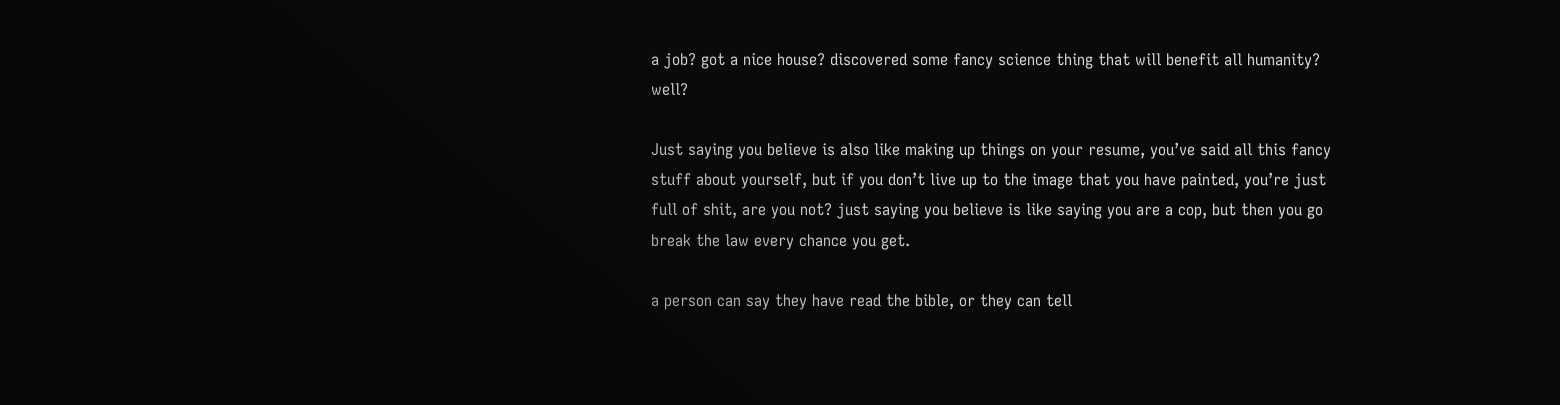a job? got a nice house? discovered some fancy science thing that will benefit all humanity? well?

Just saying you believe is also like making up things on your resume, you’ve said all this fancy stuff about yourself, but if you don’t live up to the image that you have painted, you’re just full of shit, are you not? just saying you believe is like saying you are a cop, but then you go break the law every chance you get.

a person can say they have read the bible, or they can tell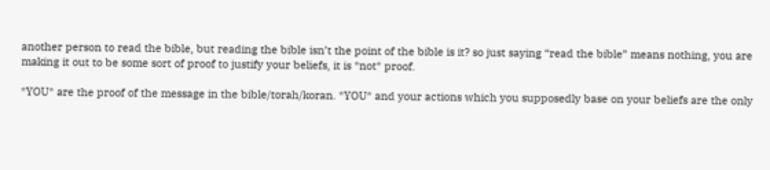another person to read the bible, but reading the bible isn’t the point of the bible is it? so just saying “read the bible” means nothing, you are making it out to be some sort of proof to justify your beliefs, it is *not* proof.

*YOU* are the proof of the message in the bible/torah/koran. *YOU* and your actions which you supposedly base on your beliefs are the only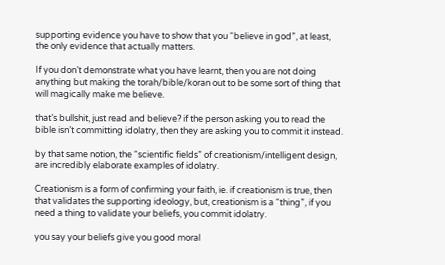supporting evidence you have to show that you “believe in god”, at least, the only evidence that actually matters.

If you don’t demonstrate what you have learnt, then you are not doing anything but making the torah/bible/koran out to be some sort of thing that will magically make me believe.

that’s bullshit, just read and believe? if the person asking you to read the bible isn’t committing idolatry, then they are asking you to commit it instead.

by that same notion, the “scientific fields” of creationism/intelligent design, are incredibly elaborate examples of idolatry.

Creationism is a form of confirming your faith, ie. if creationism is true, then that validates the supporting ideology, but, creationism is a “thing”, if you need a thing to validate your beliefs, you commit idolatry.

you say your beliefs give you good moral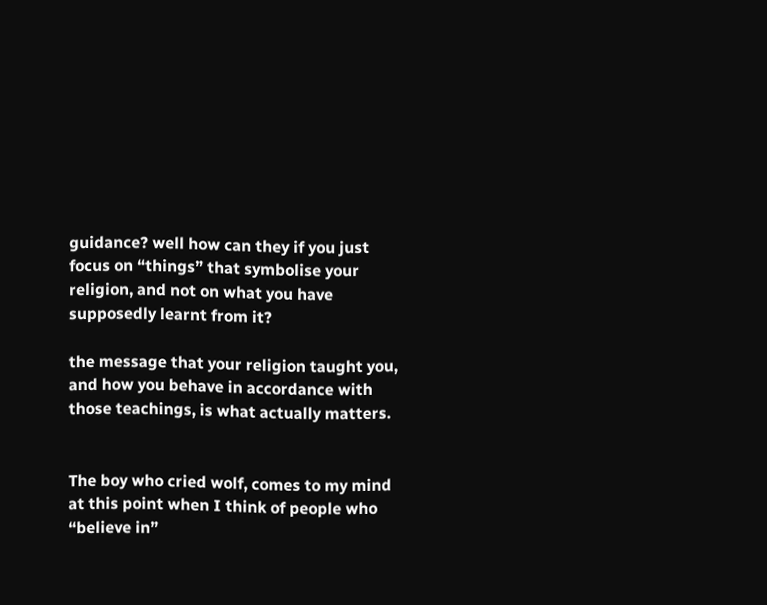guidance? well how can they if you just focus on “things” that symbolise your religion, and not on what you have supposedly learnt from it?

the message that your religion taught you, and how you behave in accordance with those teachings, is what actually matters.


The boy who cried wolf, comes to my mind at this point when I think of people who “believe in”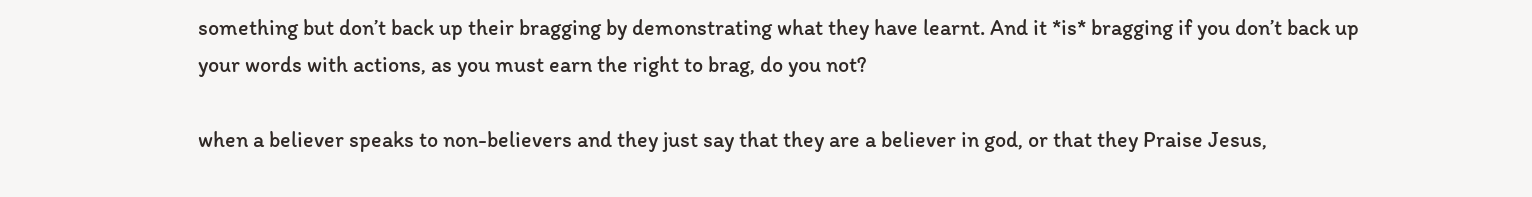something but don’t back up their bragging by demonstrating what they have learnt. And it *is* bragging if you don’t back up your words with actions, as you must earn the right to brag, do you not?

when a believer speaks to non-believers and they just say that they are a believer in god, or that they Praise Jesus,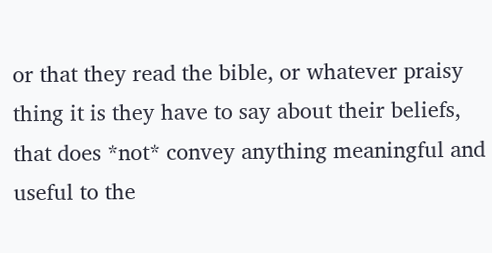or that they read the bible, or whatever praisy thing it is they have to say about their beliefs, that does *not* convey anything meaningful and useful to the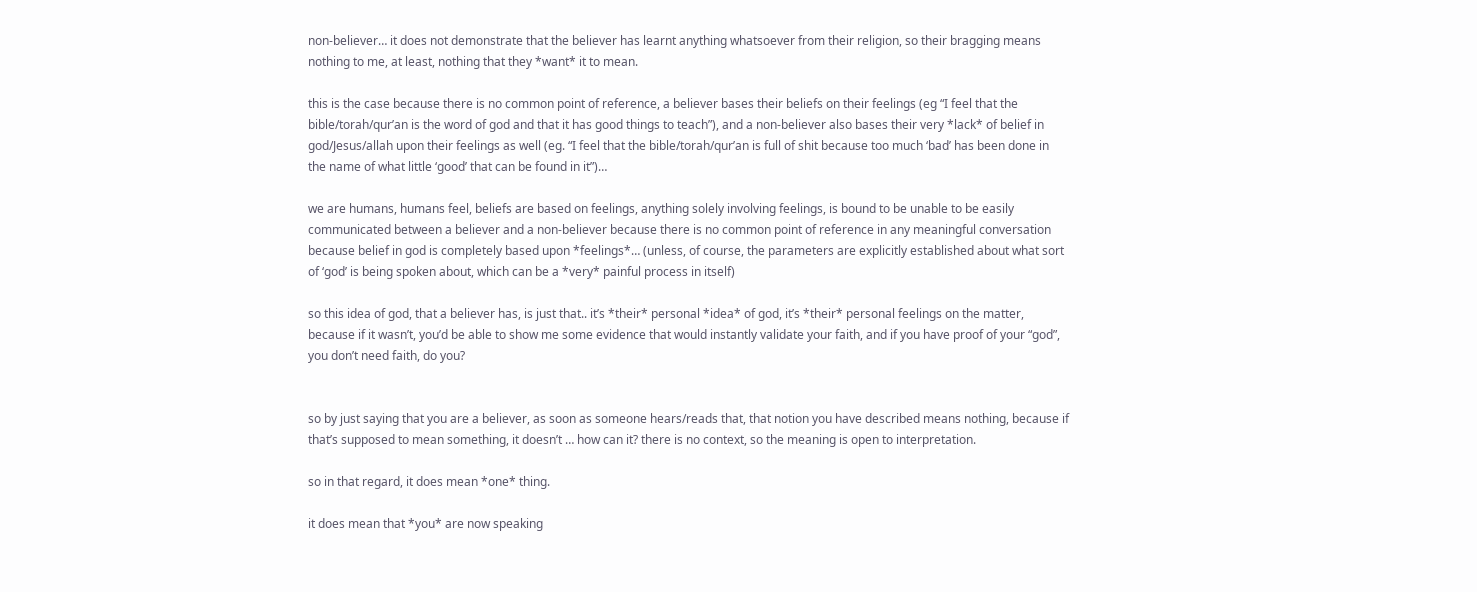non-believer… it does not demonstrate that the believer has learnt anything whatsoever from their religion, so their bragging means nothing to me, at least, nothing that they *want* it to mean.

this is the case because there is no common point of reference, a believer bases their beliefs on their feelings (eg “I feel that the bible/torah/qur’an is the word of god and that it has good things to teach”), and a non-believer also bases their very *lack* of belief in god/Jesus/allah upon their feelings as well (eg. “I feel that the bible/torah/qur’an is full of shit because too much ‘bad’ has been done in the name of what little ‘good’ that can be found in it”)…

we are humans, humans feel, beliefs are based on feelings, anything solely involving feelings, is bound to be unable to be easily communicated between a believer and a non-believer because there is no common point of reference in any meaningful conversation because belief in god is completely based upon *feelings*… (unless, of course, the parameters are explicitly established about what sort of ‘god’ is being spoken about, which can be a *very* painful process in itself)

so this idea of god, that a believer has, is just that.. it’s *their* personal *idea* of god, it’s *their* personal feelings on the matter, because if it wasn’t, you’d be able to show me some evidence that would instantly validate your faith, and if you have proof of your “god”, you don’t need faith, do you?


so by just saying that you are a believer, as soon as someone hears/reads that, that notion you have described means nothing, because if that’s supposed to mean something, it doesn’t … how can it? there is no context, so the meaning is open to interpretation.

so in that regard, it does mean *one* thing.

it does mean that *you* are now speaking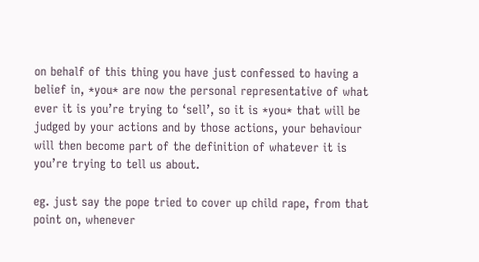on behalf of this thing you have just confessed to having a belief in, *you* are now the personal representative of what ever it is you’re trying to ‘sell’, so it is *you* that will be judged by your actions and by those actions, your behaviour will then become part of the definition of whatever it is you’re trying to tell us about.

eg. just say the pope tried to cover up child rape, from that point on, whenever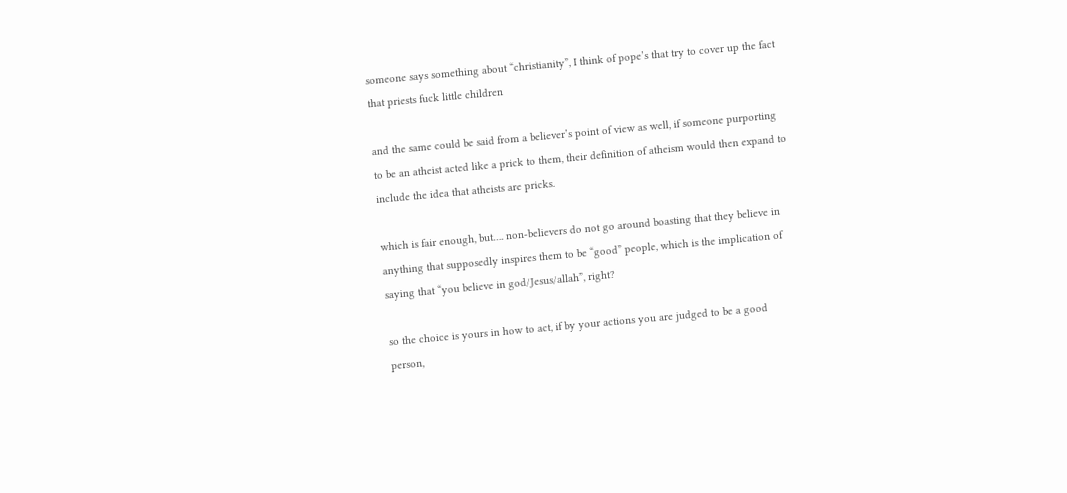someone says something about “christianity”, I think of pope’s that try to cover up the fact that priests fuck little children

and the same could be said from a believer’s point of view as well, if someone purporting to be an atheist acted like a prick to them, their definition of atheism would then expand to include the idea that atheists are pricks.

which is fair enough, but…. non-believers do not go around boasting that they believe in anything that supposedly inspires them to be “good” people, which is the implication of saying that “you believe in god/Jesus/allah”, right?

so the choice is yours in how to act, if by your actions you are judged to be a good person,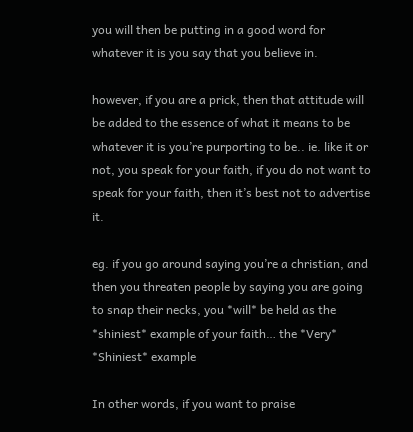you will then be putting in a good word for whatever it is you say that you believe in.

however, if you are a prick, then that attitude will be added to the essence of what it means to be whatever it is you’re purporting to be.. ie. like it or not, you speak for your faith, if you do not want to speak for your faith, then it’s best not to advertise it.

eg. if you go around saying you’re a christian, and then you threaten people by saying you are going to snap their necks, you *will* be held as the *shiniest* example of your faith… the *Very* *Shiniest* example

In other words, if you want to praise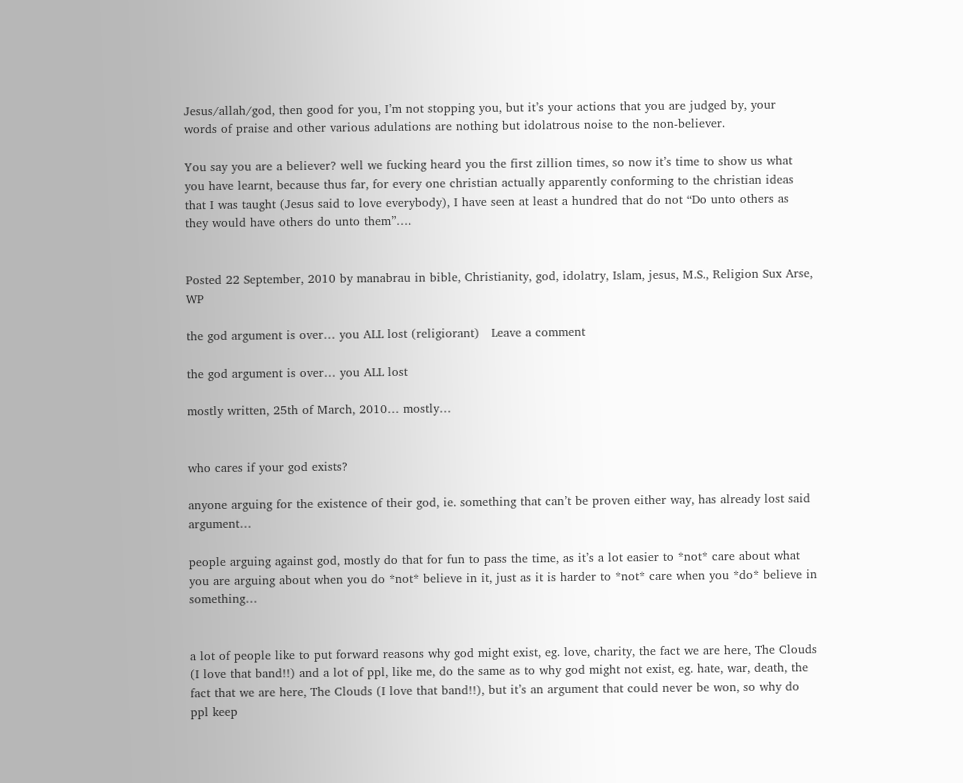Jesus/allah/god, then good for you, I’m not stopping you, but it’s your actions that you are judged by, your words of praise and other various adulations are nothing but idolatrous noise to the non-believer.

You say you are a believer? well we fucking heard you the first zillion times, so now it’s time to show us what you have learnt, because thus far, for every one christian actually apparently conforming to the christian ideas that I was taught (Jesus said to love everybody), I have seen at least a hundred that do not “Do unto others as they would have others do unto them”….


Posted 22 September, 2010 by manabrau in bible, Christianity, god, idolatry, Islam, jesus, M.S., Religion Sux Arse, WP

the god argument is over… you ALL lost (religiorant)   Leave a comment

the god argument is over… you ALL lost

mostly written, 25th of March, 2010… mostly…


who cares if your god exists?

anyone arguing for the existence of their god, ie. something that can’t be proven either way, has already lost said argument…

people arguing against god, mostly do that for fun to pass the time, as it’s a lot easier to *not* care about what you are arguing about when you do *not* believe in it, just as it is harder to *not* care when you *do* believe in something…


a lot of people like to put forward reasons why god might exist, eg. love, charity, the fact we are here, The Clouds (I love that band!!) and a lot of ppl, like me, do the same as to why god might not exist, eg. hate, war, death, the fact that we are here, The Clouds (I love that band!!), but it’s an argument that could never be won, so why do ppl keep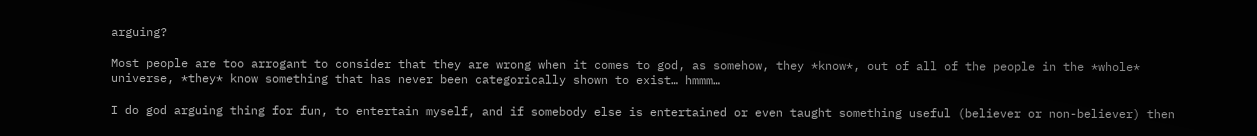arguing?

Most people are too arrogant to consider that they are wrong when it comes to god, as somehow, they *know*, out of all of the people in the *whole* universe, *they* know something that has never been categorically shown to exist… hmmm…

I do god arguing thing for fun, to entertain myself, and if somebody else is entertained or even taught something useful (believer or non-believer) then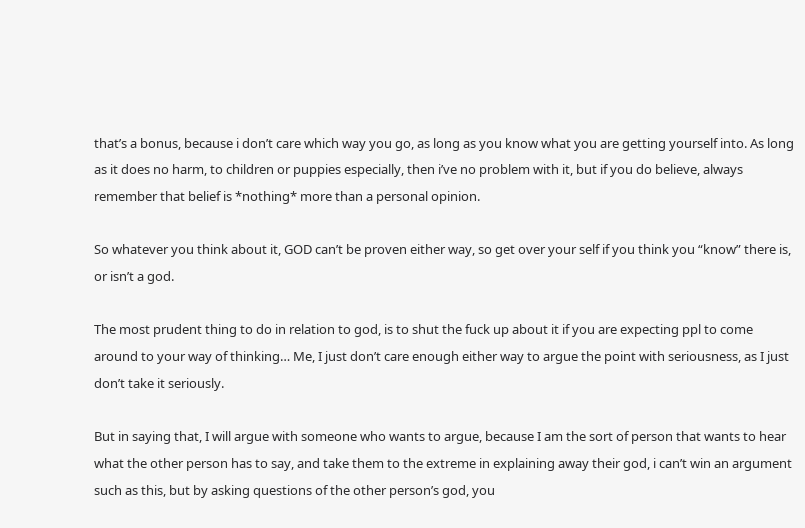that’s a bonus, because i don’t care which way you go, as long as you know what you are getting yourself into. As long as it does no harm, to children or puppies especially, then i’ve no problem with it, but if you do believe, always remember that belief is *nothing* more than a personal opinion.

So whatever you think about it, GOD can’t be proven either way, so get over your self if you think you “know” there is, or isn’t a god.

The most prudent thing to do in relation to god, is to shut the fuck up about it if you are expecting ppl to come around to your way of thinking… Me, I just don’t care enough either way to argue the point with seriousness, as I just don’t take it seriously.

But in saying that, I will argue with someone who wants to argue, because I am the sort of person that wants to hear what the other person has to say, and take them to the extreme in explaining away their god, i can’t win an argument such as this, but by asking questions of the other person’s god, you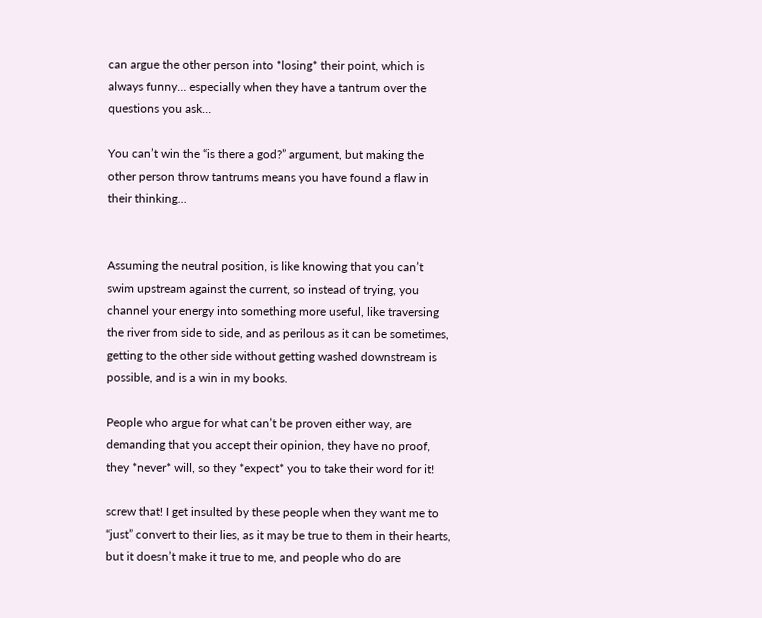can argue the other person into *losing* their point, which is always funny… especially when they have a tantrum over the questions you ask…

You can’t win the “is there a god?” argument, but making the other person throw tantrums means you have found a flaw in their thinking…


Assuming the neutral position, is like knowing that you can’t swim upstream against the current, so instead of trying, you channel your energy into something more useful, like traversing the river from side to side, and as perilous as it can be sometimes, getting to the other side without getting washed downstream is possible, and is a win in my books.

People who argue for what can’t be proven either way, are demanding that you accept their opinion, they have no proof, they *never* will, so they *expect* you to take their word for it!

screw that! I get insulted by these people when they want me to “just” convert to their lies, as it may be true to them in their hearts, but it doesn’t make it true to me, and people who do are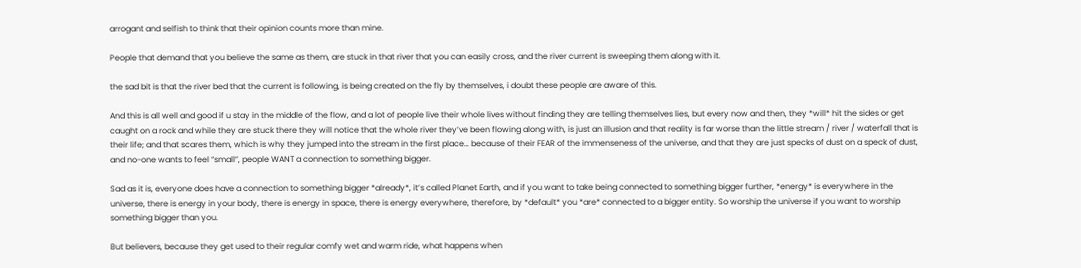arrogant and selfish to think that their opinion counts more than mine.

People that demand that you believe the same as them, are stuck in that river that you can easily cross, and the river current is sweeping them along with it.

the sad bit is that the river bed that the current is following, is being created on the fly by themselves, i doubt these people are aware of this.

And this is all well and good if u stay in the middle of the flow, and a lot of people live their whole lives without finding they are telling themselves lies, but every now and then, they *will* hit the sides or get caught on a rock and while they are stuck there they will notice that the whole river they’ve been flowing along with, is just an illusion and that reality is far worse than the little stream / river / waterfall that is their life; and that scares them, which is why they jumped into the stream in the first place… because of their FEAR of the immenseness of the universe, and that they are just specks of dust on a speck of dust, and no-one wants to feel “small”, people WANT a connection to something bigger.

Sad as it is, everyone does have a connection to something bigger *already*, it’s called Planet Earth, and if you want to take being connected to something bigger further, *energy* is everywhere in the universe, there is energy in your body, there is energy in space, there is energy everywhere, therefore, by *default* you *are* connected to a bigger entity. So worship the universe if you want to worship something bigger than you.

But believers, because they get used to their regular comfy wet and warm ride, what happens when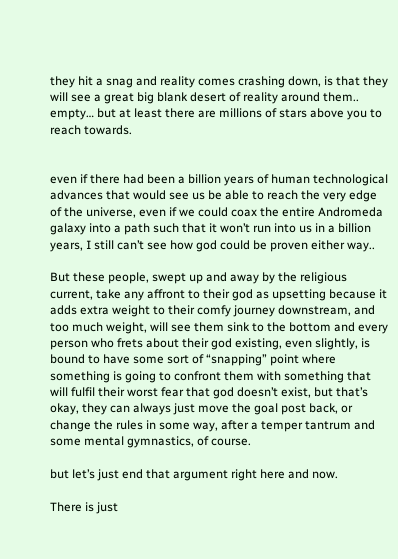they hit a snag and reality comes crashing down, is that they will see a great big blank desert of reality around them.. empty… but at least there are millions of stars above you to reach towards.


even if there had been a billion years of human technological advances that would see us be able to reach the very edge of the universe, even if we could coax the entire Andromeda galaxy into a path such that it won’t run into us in a billion years, I still can’t see how god could be proven either way..

But these people, swept up and away by the religious current, take any affront to their god as upsetting because it adds extra weight to their comfy journey downstream, and too much weight, will see them sink to the bottom and every person who frets about their god existing, even slightly, is bound to have some sort of “snapping” point where something is going to confront them with something that will fulfil their worst fear that god doesn’t exist, but that’s okay, they can always just move the goal post back, or change the rules in some way, after a temper tantrum and some mental gymnastics, of course.

but let’s just end that argument right here and now.

There is just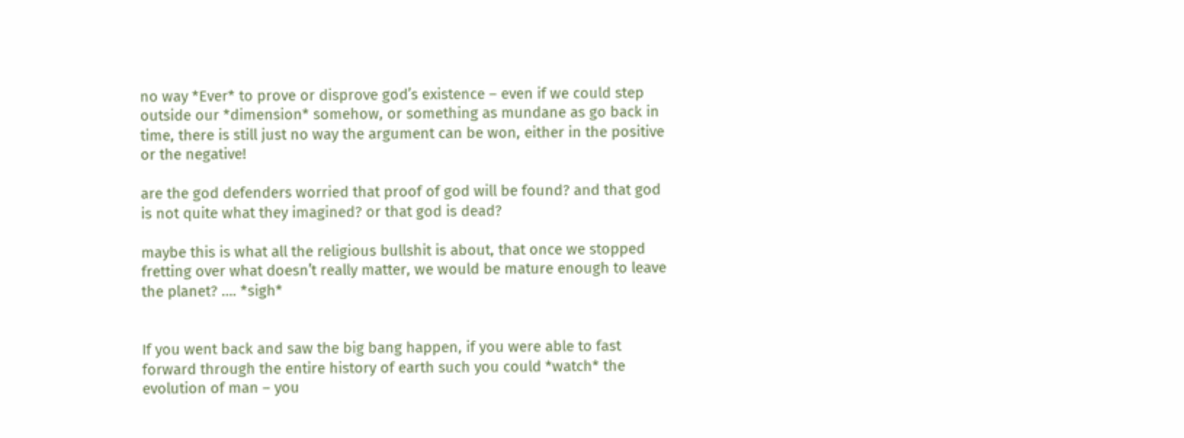no way *Ever* to prove or disprove god’s existence – even if we could step outside our *dimension* somehow, or something as mundane as go back in time, there is still just no way the argument can be won, either in the positive or the negative!

are the god defenders worried that proof of god will be found? and that god is not quite what they imagined? or that god is dead?

maybe this is what all the religious bullshit is about, that once we stopped fretting over what doesn’t really matter, we would be mature enough to leave the planet? …. *sigh*


If you went back and saw the big bang happen, if you were able to fast forward through the entire history of earth such you could *watch* the evolution of man – you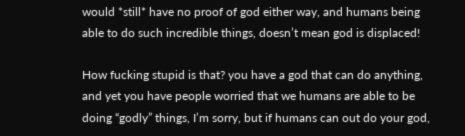would *still* have no proof of god either way, and humans being able to do such incredible things, doesn’t mean god is displaced!

How fucking stupid is that? you have a god that can do anything, and yet you have people worried that we humans are able to be doing “godly” things, I’m sorry, but if humans can out do your god,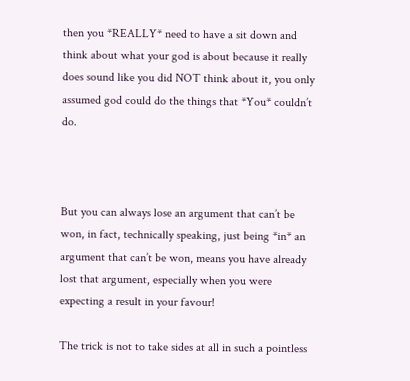then you *REALLY* need to have a sit down and think about what your god is about because it really does sound like you did NOT think about it, you only assumed god could do the things that *You* couldn’t do.



But you can always lose an argument that can’t be won, in fact, technically speaking, just being *in* an argument that can’t be won, means you have already lost that argument, especially when you were expecting a result in your favour!

The trick is not to take sides at all in such a pointless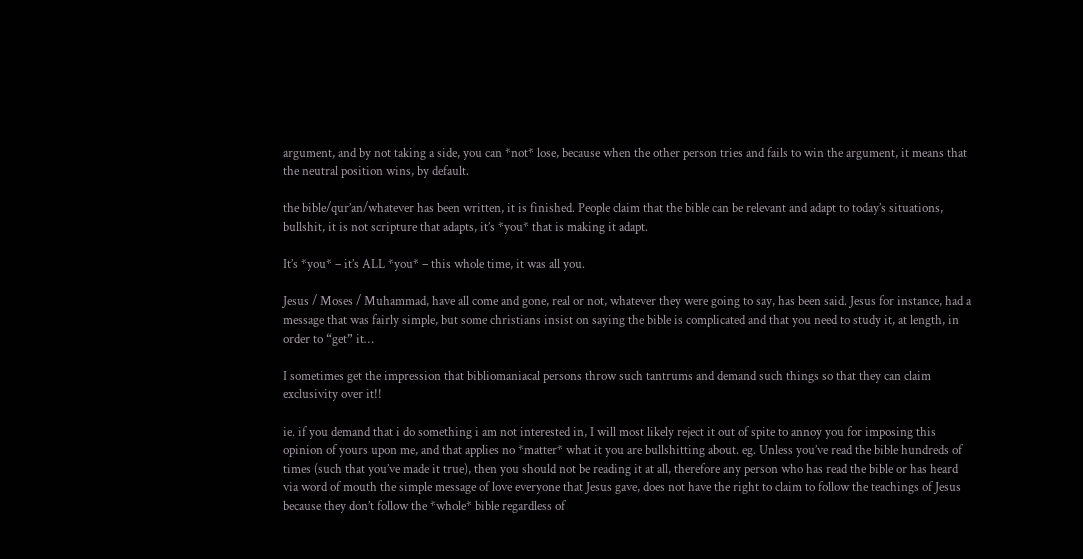argument, and by not taking a side, you can *not* lose, because when the other person tries and fails to win the argument, it means that the neutral position wins, by default.

the bible/qur’an/whatever has been written, it is finished. People claim that the bible can be relevant and adapt to today’s situations, bullshit, it is not scripture that adapts, it’s *you* that is making it adapt.

It’s *you* – it’s ALL *you* – this whole time, it was all you.

Jesus / Moses / Muhammad, have all come and gone, real or not, whatever they were going to say, has been said. Jesus for instance, had a message that was fairly simple, but some christians insist on saying the bible is complicated and that you need to study it, at length, in order to “get” it…

I sometimes get the impression that bibliomaniacal persons throw such tantrums and demand such things so that they can claim exclusivity over it!!

ie. if you demand that i do something i am not interested in, I will most likely reject it out of spite to annoy you for imposing this opinion of yours upon me, and that applies no *matter* what it you are bullshitting about. eg. Unless you’ve read the bible hundreds of times (such that you’ve made it true), then you should not be reading it at all, therefore any person who has read the bible or has heard via word of mouth the simple message of love everyone that Jesus gave, does not have the right to claim to follow the teachings of Jesus because they don’t follow the *whole* bible regardless of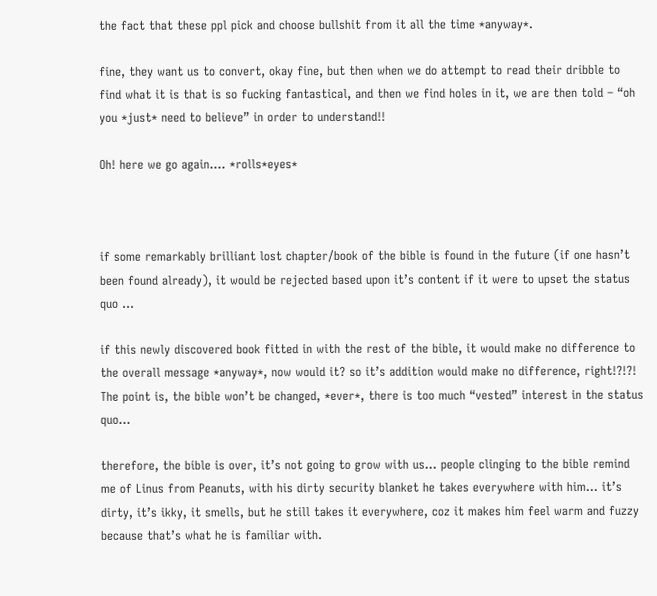the fact that these ppl pick and choose bullshit from it all the time *anyway*.

fine, they want us to convert, okay fine, but then when we do attempt to read their dribble to find what it is that is so fucking fantastical, and then we find holes in it, we are then told – “oh you *just* need to believe” in order to understand!!

Oh! here we go again…. *rolls*eyes*



if some remarkably brilliant lost chapter/book of the bible is found in the future (if one hasn’t been found already), it would be rejected based upon it’s content if it were to upset the status quo …

if this newly discovered book fitted in with the rest of the bible, it would make no difference to the overall message *anyway*, now would it? so it’s addition would make no difference, right!?!?! The point is, the bible won’t be changed, *ever*, there is too much “vested” interest in the status quo…

therefore, the bible is over, it’s not going to grow with us… people clinging to the bible remind me of Linus from Peanuts, with his dirty security blanket he takes everywhere with him… it’s dirty, it’s ikky, it smells, but he still takes it everywhere, coz it makes him feel warm and fuzzy because that’s what he is familiar with.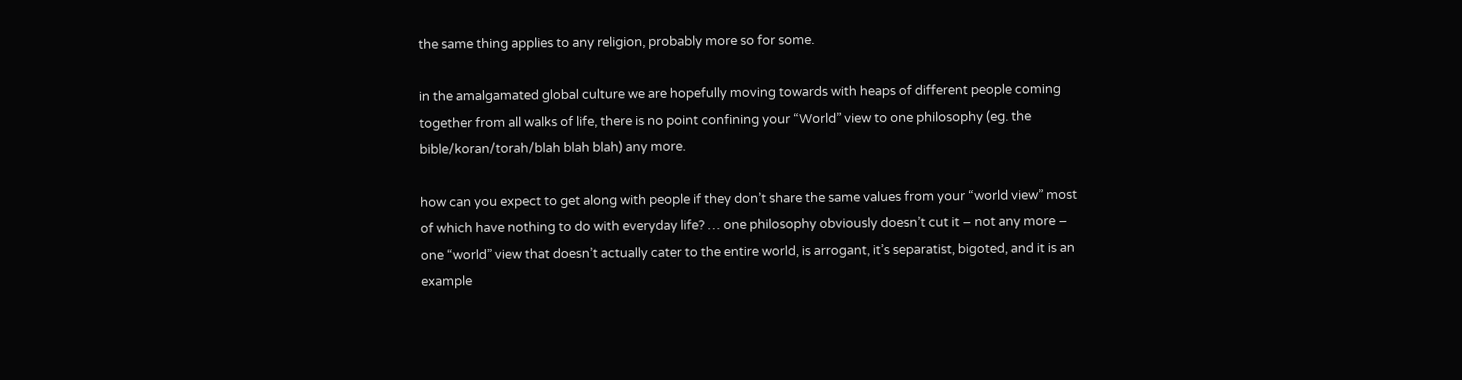the same thing applies to any religion, probably more so for some.

in the amalgamated global culture we are hopefully moving towards with heaps of different people coming together from all walks of life, there is no point confining your “World” view to one philosophy (eg. the bible/koran/torah/blah blah blah) any more.

how can you expect to get along with people if they don’t share the same values from your “world view” most of which have nothing to do with everyday life? … one philosophy obviously doesn’t cut it – not any more – one “world” view that doesn’t actually cater to the entire world, is arrogant, it’s separatist, bigoted, and it is an example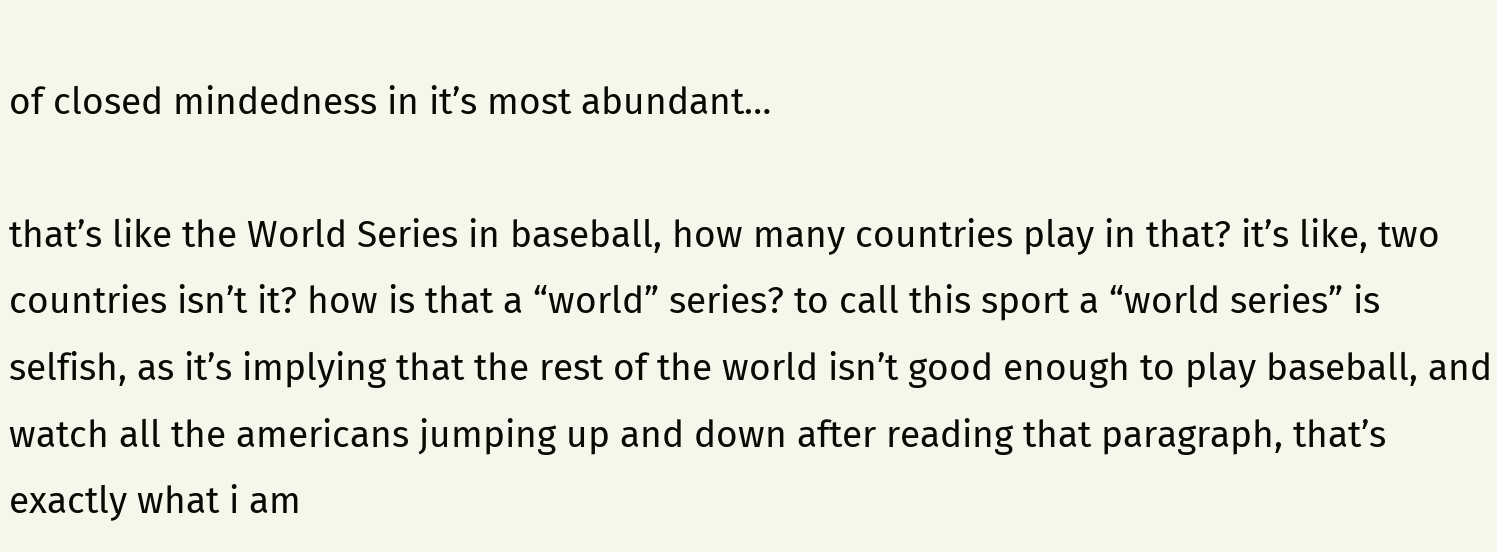of closed mindedness in it’s most abundant…

that’s like the World Series in baseball, how many countries play in that? it’s like, two countries isn’t it? how is that a “world” series? to call this sport a “world series” is selfish, as it’s implying that the rest of the world isn’t good enough to play baseball, and watch all the americans jumping up and down after reading that paragraph, that’s exactly what i am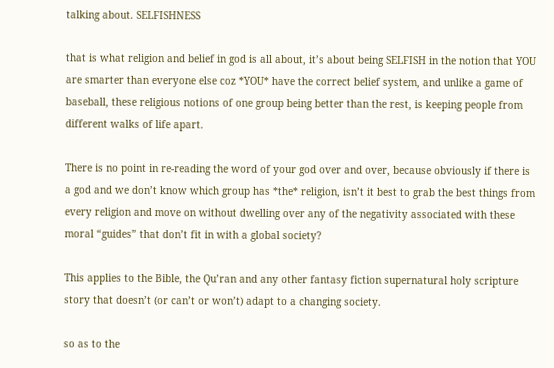talking about. SELFISHNESS

that is what religion and belief in god is all about, it’s about being SELFISH in the notion that YOU are smarter than everyone else coz *YOU* have the correct belief system, and unlike a game of baseball, these religious notions of one group being better than the rest, is keeping people from different walks of life apart.

There is no point in re-reading the word of your god over and over, because obviously if there is a god and we don’t know which group has *the* religion, isn’t it best to grab the best things from every religion and move on without dwelling over any of the negativity associated with these moral “guides” that don’t fit in with a global society?

This applies to the Bible, the Qu’ran and any other fantasy fiction supernatural holy scripture story that doesn’t (or can’t or won’t) adapt to a changing society.

so as to the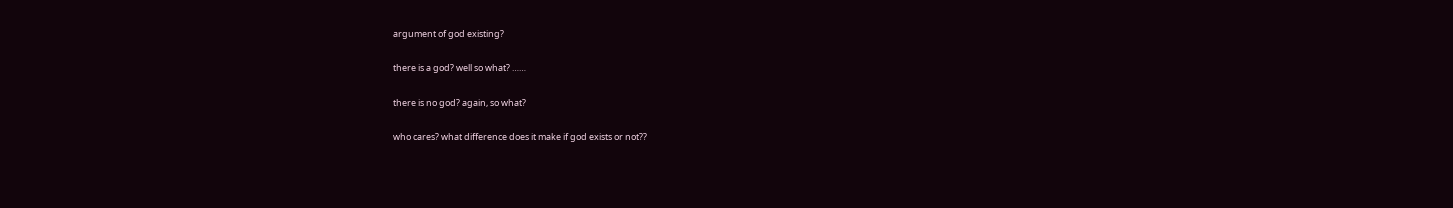argument of god existing?

there is a god? well so what? ……

there is no god? again, so what?

who cares? what difference does it make if god exists or not??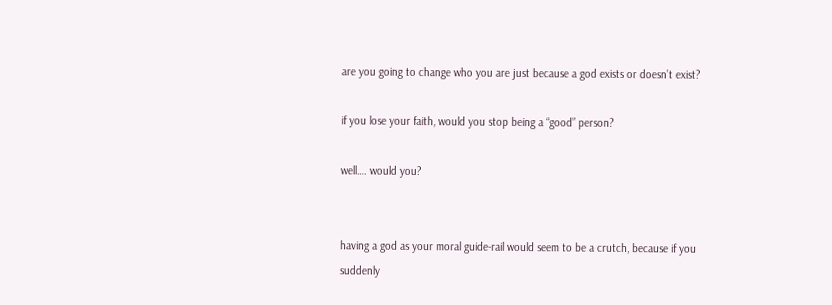are you going to change who you are just because a god exists or doesn’t exist?

if you lose your faith, would you stop being a “good” person?

well…. would you?


having a god as your moral guide-rail would seem to be a crutch, because if you suddenly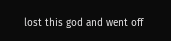lost this god and went off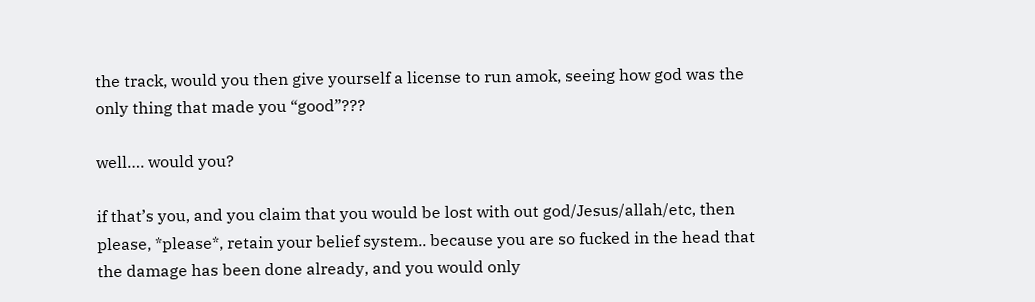the track, would you then give yourself a license to run amok, seeing how god was the only thing that made you “good”???

well…. would you?

if that’s you, and you claim that you would be lost with out god/Jesus/allah/etc, then please, *please*, retain your belief system.. because you are so fucked in the head that the damage has been done already, and you would only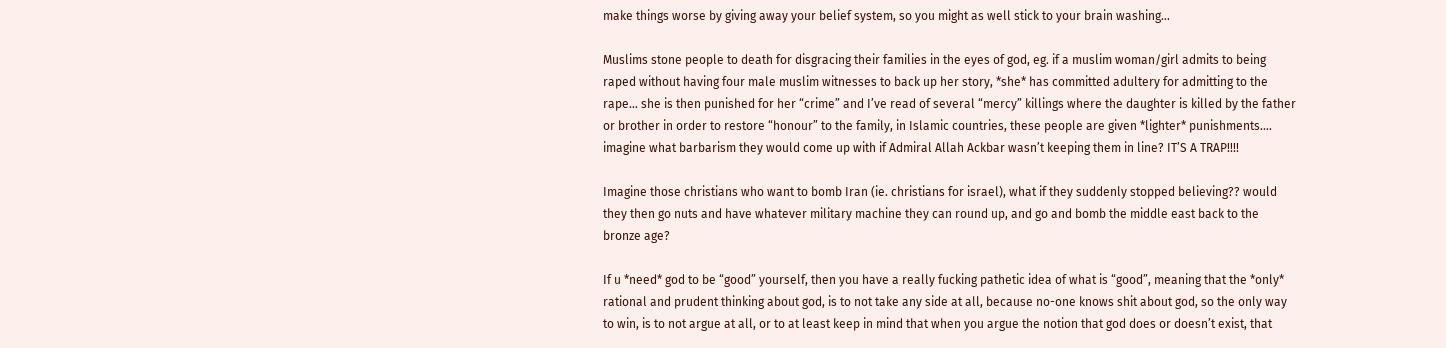make things worse by giving away your belief system, so you might as well stick to your brain washing…

Muslims stone people to death for disgracing their families in the eyes of god, eg. if a muslim woman/girl admits to being raped without having four male muslim witnesses to back up her story, *she* has committed adultery for admitting to the rape… she is then punished for her “crime” and I’ve read of several “mercy” killings where the daughter is killed by the father or brother in order to restore “honour” to the family, in Islamic countries, these people are given *lighter* punishments…. imagine what barbarism they would come up with if Admiral Allah Ackbar wasn’t keeping them in line? IT’S A TRAP!!!!

Imagine those christians who want to bomb Iran (ie. christians for israel), what if they suddenly stopped believing?? would they then go nuts and have whatever military machine they can round up, and go and bomb the middle east back to the bronze age?

If u *need* god to be “good” yourself, then you have a really fucking pathetic idea of what is “good”, meaning that the *only* rational and prudent thinking about god, is to not take any side at all, because no-one knows shit about god, so the only way to win, is to not argue at all, or to at least keep in mind that when you argue the notion that god does or doesn’t exist, that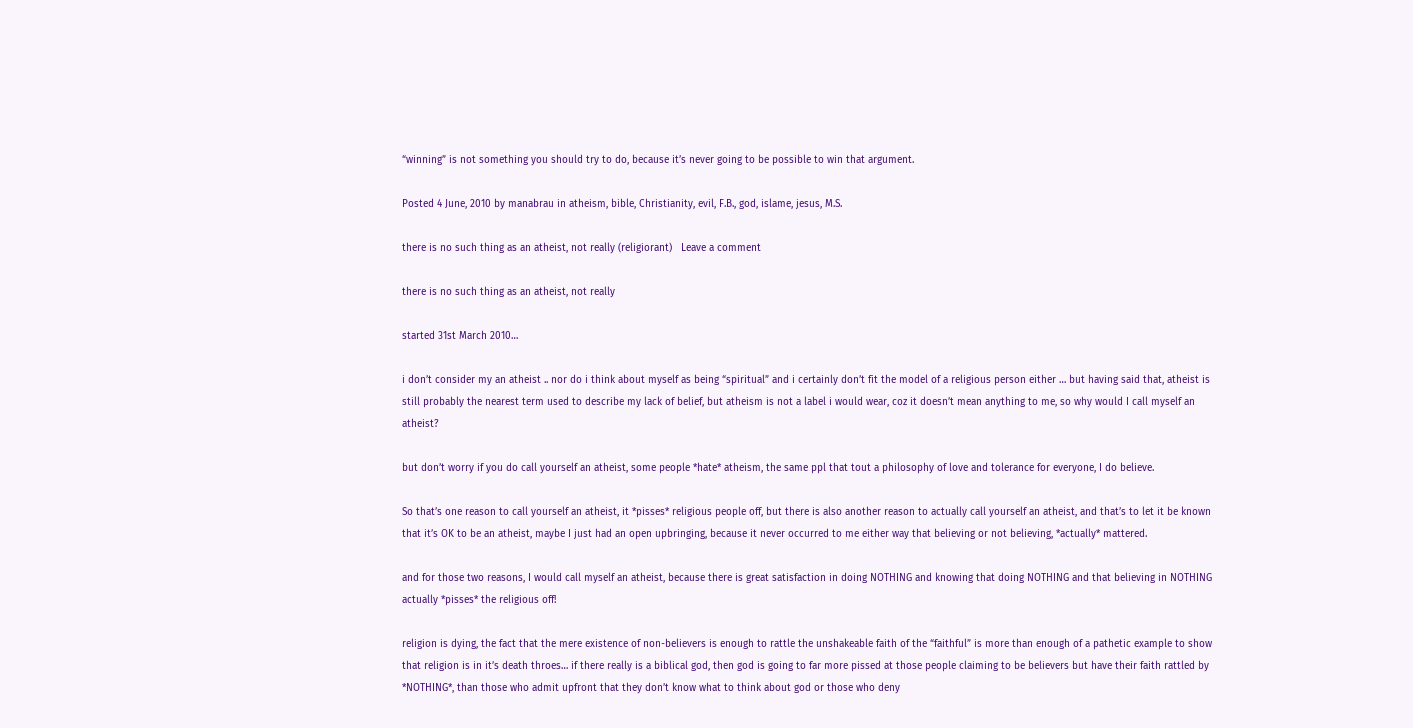“winning” is not something you should try to do, because it’s never going to be possible to win that argument.

Posted 4 June, 2010 by manabrau in atheism, bible, Christianity, evil, F.B., god, islame, jesus, M.S.

there is no such thing as an atheist, not really (religiorant)   Leave a comment

there is no such thing as an atheist, not really

started 31st March 2010…

i don’t consider my an atheist .. nor do i think about myself as being “spiritual” and i certainly don’t fit the model of a religious person either … but having said that, atheist is still probably the nearest term used to describe my lack of belief, but atheism is not a label i would wear, coz it doesn’t mean anything to me, so why would I call myself an atheist?

but don’t worry if you do call yourself an atheist, some people *hate* atheism, the same ppl that tout a philosophy of love and tolerance for everyone, I do believe.

So that’s one reason to call yourself an atheist, it *pisses* religious people off, but there is also another reason to actually call yourself an atheist, and that’s to let it be known that it’s OK to be an atheist, maybe I just had an open upbringing, because it never occurred to me either way that believing or not believing, *actually* mattered.

and for those two reasons, I would call myself an atheist, because there is great satisfaction in doing NOTHING and knowing that doing NOTHING and that believing in NOTHING actually *pisses* the religious off!

religion is dying, the fact that the mere existence of non-believers is enough to rattle the unshakeable faith of the “faithful” is more than enough of a pathetic example to show that religion is in it’s death throes… if there really is a biblical god, then god is going to far more pissed at those people claiming to be believers but have their faith rattled by *NOTHING*, than those who admit upfront that they don’t know what to think about god or those who deny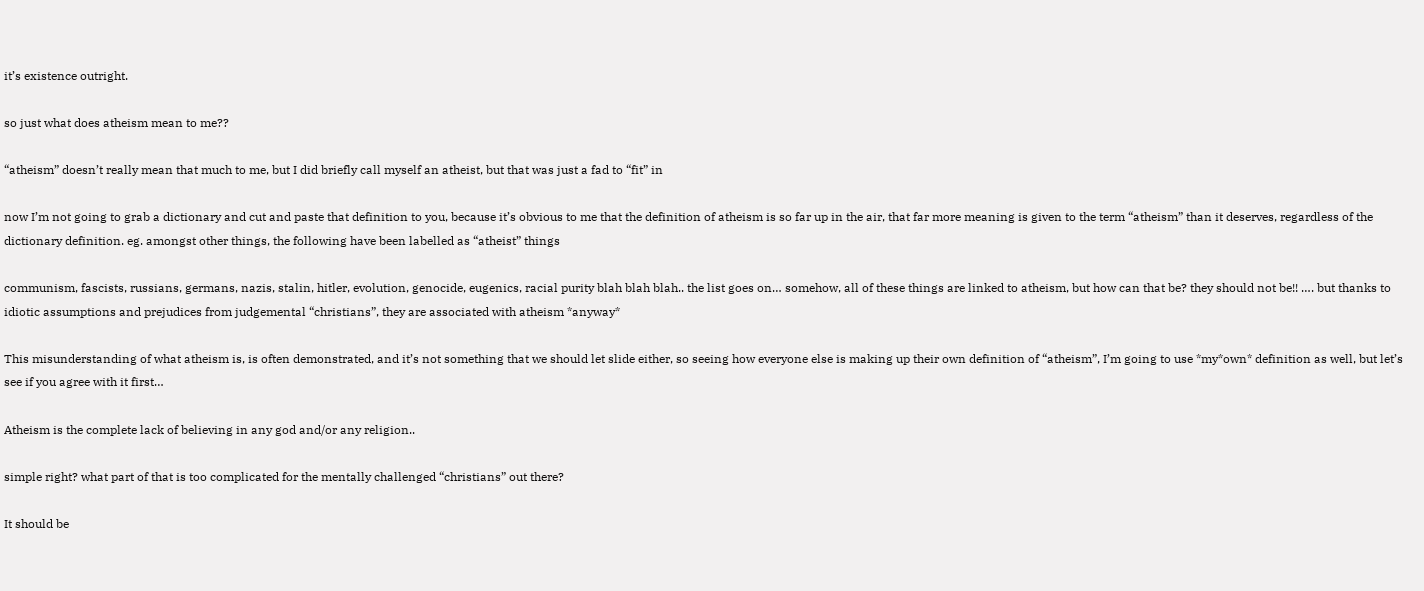it’s existence outright.

so just what does atheism mean to me??

“atheism” doesn’t really mean that much to me, but I did briefly call myself an atheist, but that was just a fad to “fit” in

now I’m not going to grab a dictionary and cut and paste that definition to you, because it’s obvious to me that the definition of atheism is so far up in the air, that far more meaning is given to the term “atheism” than it deserves, regardless of the dictionary definition. eg. amongst other things, the following have been labelled as “atheist” things

communism, fascists, russians, germans, nazis, stalin, hitler, evolution, genocide, eugenics, racial purity blah blah blah.. the list goes on… somehow, all of these things are linked to atheism, but how can that be? they should not be!! …. but thanks to idiotic assumptions and prejudices from judgemental “christians”, they are associated with atheism *anyway*

This misunderstanding of what atheism is, is often demonstrated, and it’s not something that we should let slide either, so seeing how everyone else is making up their own definition of “atheism”, I’m going to use *my*own* definition as well, but let’s see if you agree with it first…

Atheism is the complete lack of believing in any god and/or any religion..

simple right? what part of that is too complicated for the mentally challenged “christians” out there?

It should be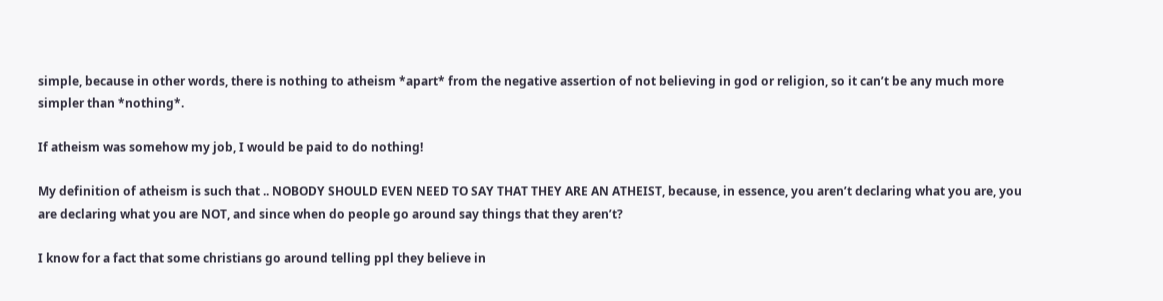simple, because in other words, there is nothing to atheism *apart* from the negative assertion of not believing in god or religion, so it can’t be any much more simpler than *nothing*.

If atheism was somehow my job, I would be paid to do nothing!

My definition of atheism is such that .. NOBODY SHOULD EVEN NEED TO SAY THAT THEY ARE AN ATHEIST, because, in essence, you aren’t declaring what you are, you are declaring what you are NOT, and since when do people go around say things that they aren’t?

I know for a fact that some christians go around telling ppl they believe in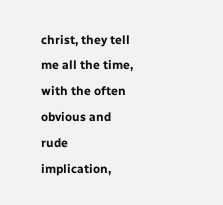christ, they tell me all the time, with the often obvious and rude implication,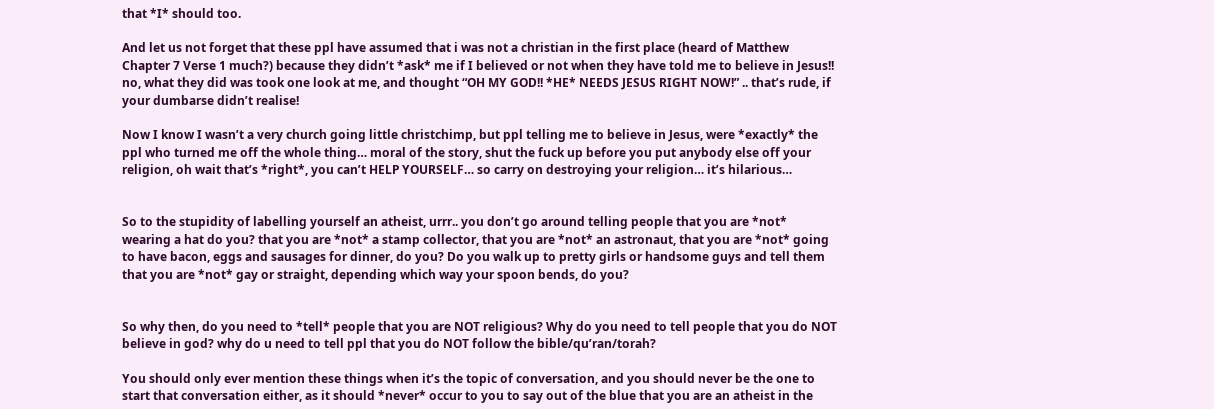that *I* should too.

And let us not forget that these ppl have assumed that i was not a christian in the first place (heard of Matthew Chapter 7 Verse 1 much?) because they didn’t *ask* me if I believed or not when they have told me to believe in Jesus!! no, what they did was took one look at me, and thought “OH MY GOD!! *HE* NEEDS JESUS RIGHT NOW!” .. that’s rude, if your dumbarse didn’t realise!

Now I know I wasn’t a very church going little christchimp, but ppl telling me to believe in Jesus, were *exactly* the ppl who turned me off the whole thing… moral of the story, shut the fuck up before you put anybody else off your religion, oh wait that’s *right*, you can’t HELP YOURSELF… so carry on destroying your religion… it’s hilarious…


So to the stupidity of labelling yourself an atheist, urrr.. you don’t go around telling people that you are *not* wearing a hat do you? that you are *not* a stamp collector, that you are *not* an astronaut, that you are *not* going to have bacon, eggs and sausages for dinner, do you? Do you walk up to pretty girls or handsome guys and tell them that you are *not* gay or straight, depending which way your spoon bends, do you?


So why then, do you need to *tell* people that you are NOT religious? Why do you need to tell people that you do NOT believe in god? why do u need to tell ppl that you do NOT follow the bible/qu’ran/torah?

You should only ever mention these things when it’s the topic of conversation, and you should never be the one to start that conversation either, as it should *never* occur to you to say out of the blue that you are an atheist in the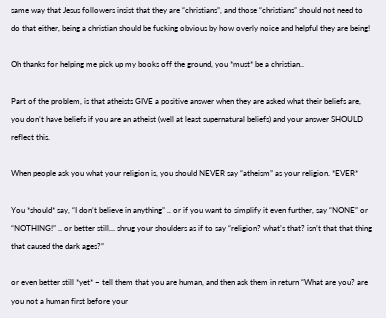same way that Jesus followers insist that they are “christians”, and those “christians” should not need to do that either, being a christian should be fucking obvious by how overly noice and helpful they are being!

Oh thanks for helping me pick up my books off the ground, you *must* be a christian..

Part of the problem, is that atheists GIVE a positive answer when they are asked what their beliefs are, you don’t have beliefs if you are an atheist (well at least supernatural beliefs) and your answer SHOULD reflect this.

When people ask you what your religion is, you should NEVER say “atheism” as your religion. *EVER*

You *should* say, “I don’t believe in anything” .. or if you want to simplify it even further, say “NONE” or “NOTHING!” .. or better still… shrug your shoulders as if to say “religion? what’s that? isn’t that that thing that caused the dark ages?”

or even better still *yet* – tell them that you are human, and then ask them in return “What are you? are you not a human first before your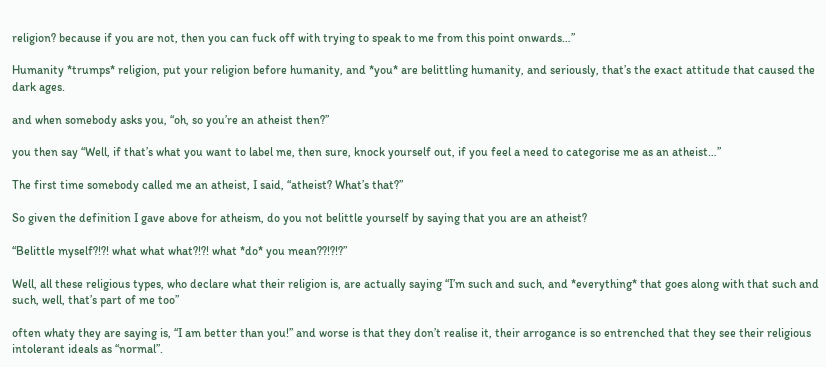religion? because if you are not, then you can fuck off with trying to speak to me from this point onwards…”

Humanity *trumps* religion, put your religion before humanity, and *you* are belittling humanity, and seriously, that’s the exact attitude that caused the dark ages.

and when somebody asks you, “oh, so you’re an atheist then?”

you then say “Well, if that’s what you want to label me, then sure, knock yourself out, if you feel a need to categorise me as an atheist…”

The first time somebody called me an atheist, I said, “atheist? What’s that?”

So given the definition I gave above for atheism, do you not belittle yourself by saying that you are an atheist?

“Belittle myself?!?! what what what?!?! what *do* you mean??!?!?”

Well, all these religious types, who declare what their religion is, are actually saying “I’m such and such, and *everything* that goes along with that such and such, well, that’s part of me too”

often whaty they are saying is, “I am better than you!” and worse is that they don’t realise it, their arrogance is so entrenched that they see their religious intolerant ideals as “normal”.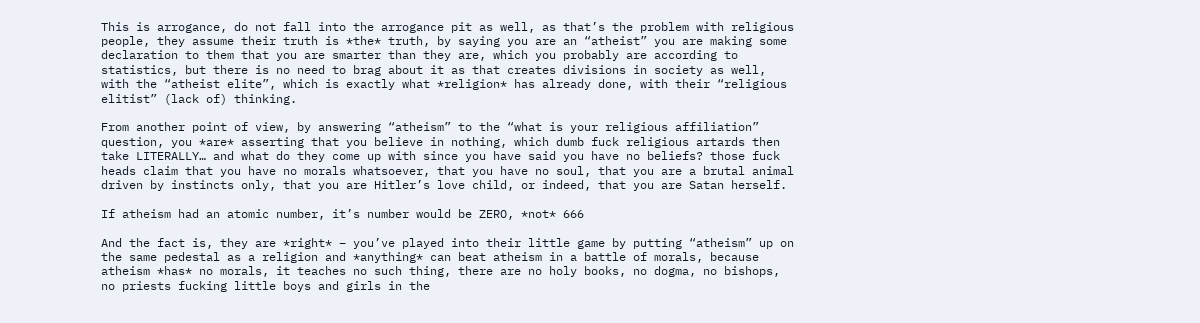This is arrogance, do not fall into the arrogance pit as well, as that’s the problem with religious people, they assume their truth is *the* truth, by saying you are an “atheist” you are making some declaration to them that you are smarter than they are, which you probably are according to statistics, but there is no need to brag about it as that creates divisions in society as well, with the “atheist elite”, which is exactly what *religion* has already done, with their “religious elitist” (lack of) thinking.

From another point of view, by answering “atheism” to the “what is your religious affiliation” question, you *are* asserting that you believe in nothing, which dumb fuck religious artards then take LITERALLY… and what do they come up with since you have said you have no beliefs? those fuck heads claim that you have no morals whatsoever, that you have no soul, that you are a brutal animal driven by instincts only, that you are Hitler’s love child, or indeed, that you are Satan herself.

If atheism had an atomic number, it’s number would be ZERO, *not* 666

And the fact is, they are *right* – you’ve played into their little game by putting “atheism” up on the same pedestal as a religion and *anything* can beat atheism in a battle of morals, because atheism *has* no morals, it teaches no such thing, there are no holy books, no dogma, no bishops, no priests fucking little boys and girls in the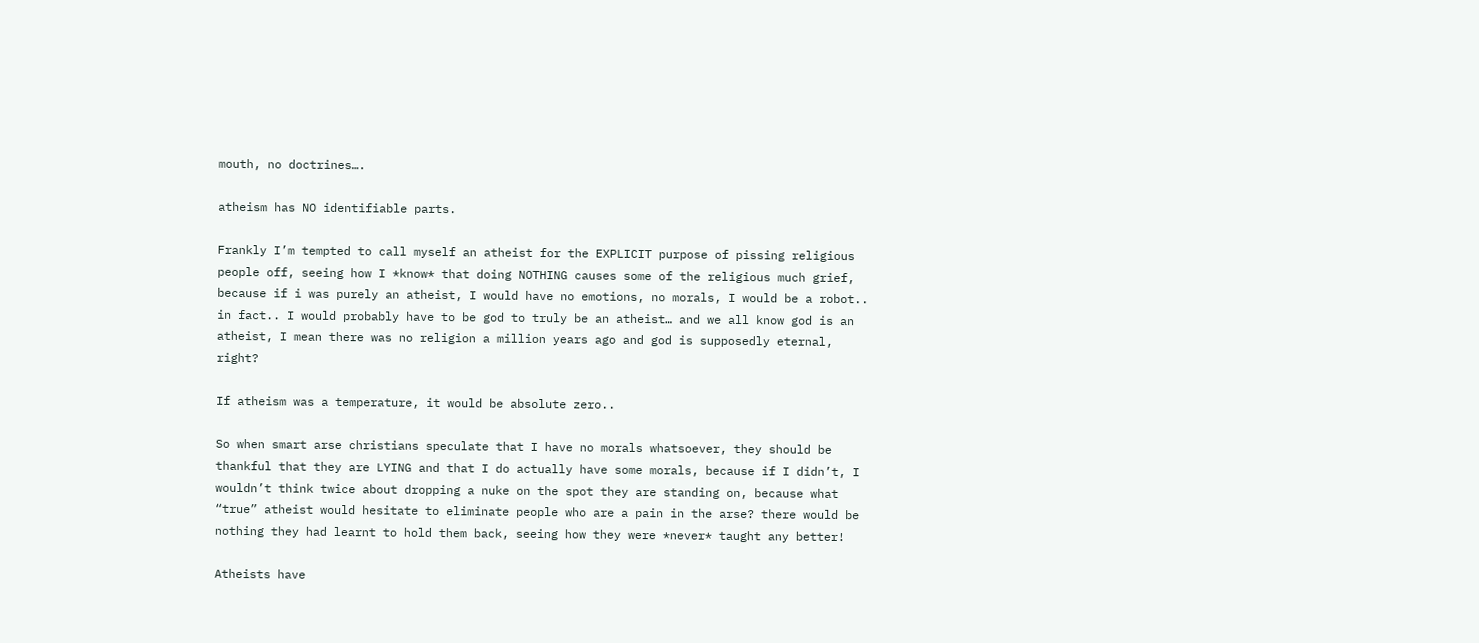mouth, no doctrines….

atheism has NO identifiable parts.

Frankly I’m tempted to call myself an atheist for the EXPLICIT purpose of pissing religious people off, seeing how I *know* that doing NOTHING causes some of the religious much grief, because if i was purely an atheist, I would have no emotions, no morals, I would be a robot.. in fact.. I would probably have to be god to truly be an atheist… and we all know god is an atheist, I mean there was no religion a million years ago and god is supposedly eternal, right?

If atheism was a temperature, it would be absolute zero..

So when smart arse christians speculate that I have no morals whatsoever, they should be thankful that they are LYING and that I do actually have some morals, because if I didn’t, I wouldn’t think twice about dropping a nuke on the spot they are standing on, because what “true” atheist would hesitate to eliminate people who are a pain in the arse? there would be nothing they had learnt to hold them back, seeing how they were *never* taught any better!

Atheists have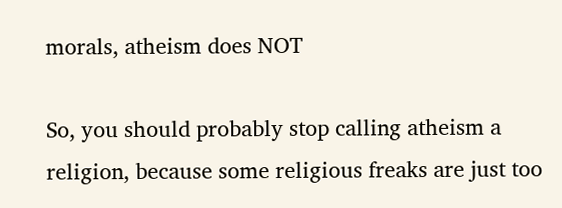morals, atheism does NOT

So, you should probably stop calling atheism a religion, because some religious freaks are just too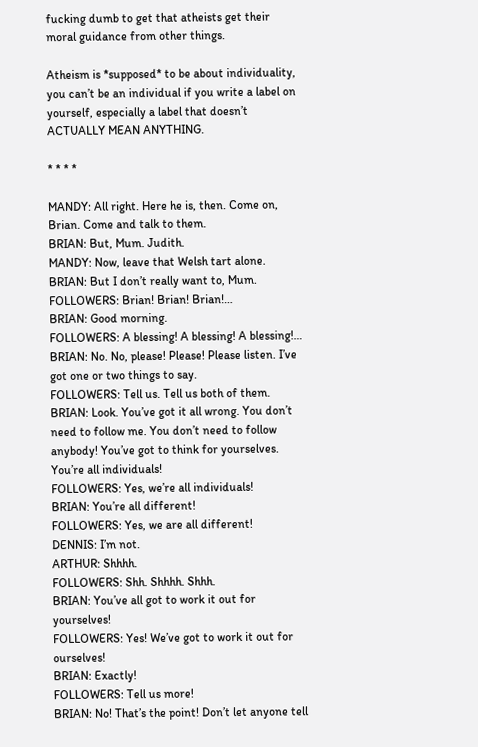fucking dumb to get that atheists get their moral guidance from other things.

Atheism is *supposed* to be about individuality, you can’t be an individual if you write a label on yourself, especially a label that doesn’t ACTUALLY MEAN ANYTHING.

* * * *

MANDY: All right. Here he is, then. Come on, Brian. Come and talk to them.
BRIAN: But, Mum. Judith.
MANDY: Now, leave that Welsh tart alone.
BRIAN: But I don’t really want to, Mum.
FOLLOWERS: Brian! Brian! Brian!…
BRIAN: Good morning.
FOLLOWERS: A blessing! A blessing! A blessing!…
BRIAN: No. No, please! Please! Please listen. I’ve got one or two things to say.
FOLLOWERS: Tell us. Tell us both of them.
BRIAN: Look. You’ve got it all wrong. You don’t need to follow me. You don’t need to follow anybody! You’ve got to think for yourselves. You’re all individuals!
FOLLOWERS: Yes, we’re all individuals!
BRIAN: You’re all different!
FOLLOWERS: Yes, we are all different!
DENNIS: I’m not.
ARTHUR: Shhhh.
FOLLOWERS: Shh. Shhhh. Shhh.
BRIAN: You’ve all got to work it out for yourselves!
FOLLOWERS: Yes! We’ve got to work it out for ourselves!
BRIAN: Exactly!
FOLLOWERS: Tell us more!
BRIAN: No! That’s the point! Don’t let anyone tell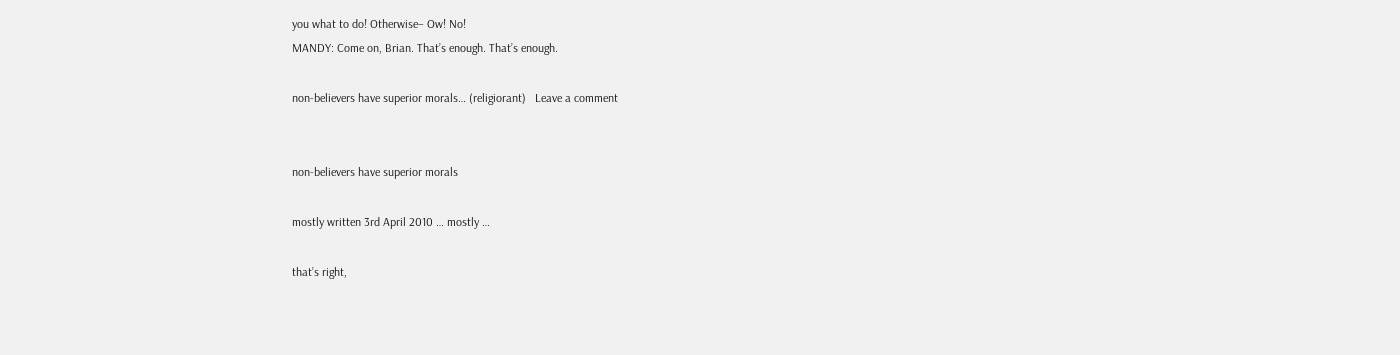you what to do! Otherwise– Ow! No!
MANDY: Come on, Brian. That’s enough. That’s enough.

non-believers have superior morals… (religiorant)   Leave a comment


non-believers have superior morals

mostly written 3rd April 2010 … mostly …

that’s right,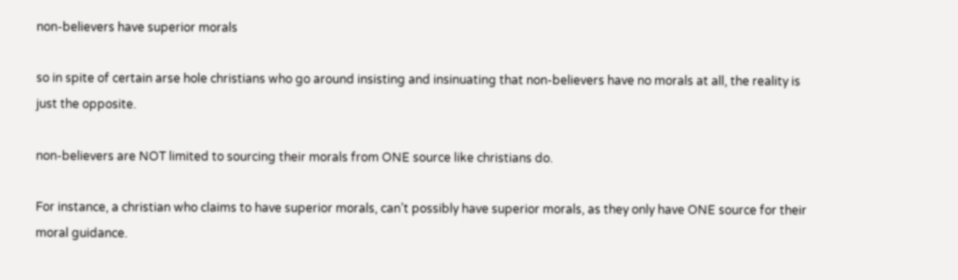non-believers have superior morals

so in spite of certain arse hole christians who go around insisting and insinuating that non-believers have no morals at all, the reality is just the opposite.

non-believers are NOT limited to sourcing their morals from ONE source like christians do.

For instance, a christian who claims to have superior morals, can’t possibly have superior morals, as they only have ONE source for their moral guidance.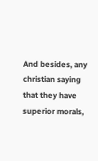And besides, any christian saying that they have superior morals,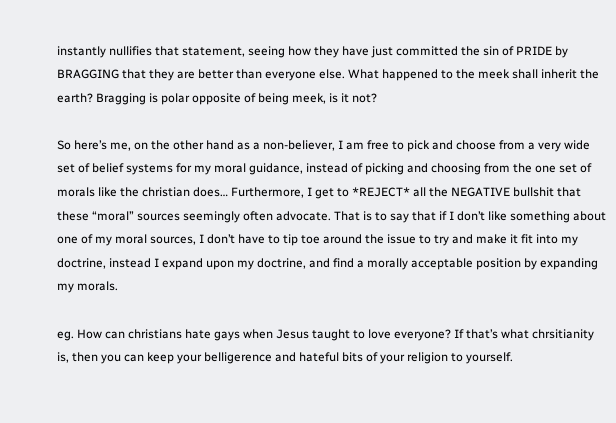instantly nullifies that statement, seeing how they have just committed the sin of PRIDE by BRAGGING that they are better than everyone else. What happened to the meek shall inherit the earth? Bragging is polar opposite of being meek, is it not?

So here’s me, on the other hand as a non-believer, I am free to pick and choose from a very wide set of belief systems for my moral guidance, instead of picking and choosing from the one set of morals like the christian does… Furthermore, I get to *REJECT* all the NEGATIVE bullshit that these “moral” sources seemingly often advocate. That is to say that if I don’t like something about one of my moral sources, I don’t have to tip toe around the issue to try and make it fit into my doctrine, instead I expand upon my doctrine, and find a morally acceptable position by expanding my morals.

eg. How can christians hate gays when Jesus taught to love everyone? If that’s what chrsitianity is, then you can keep your belligerence and hateful bits of your religion to yourself.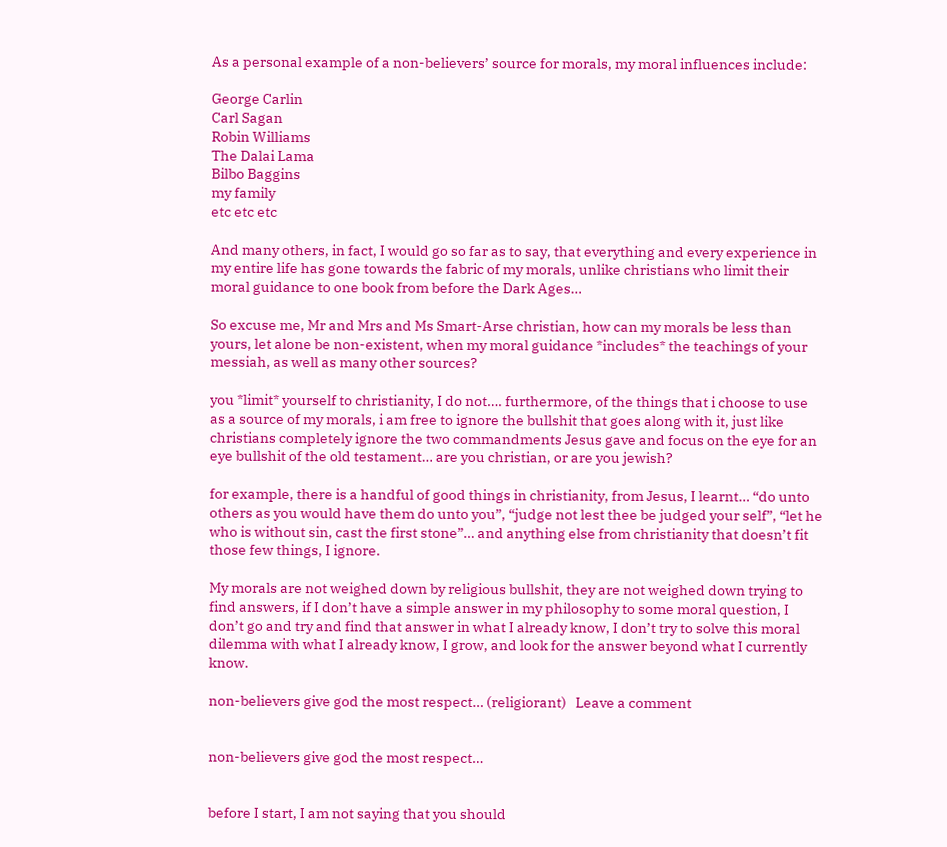As a personal example of a non-believers’ source for morals, my moral influences include:

George Carlin
Carl Sagan
Robin Williams
The Dalai Lama
Bilbo Baggins
my family
etc etc etc

And many others, in fact, I would go so far as to say, that everything and every experience in my entire life has gone towards the fabric of my morals, unlike christians who limit their moral guidance to one book from before the Dark Ages…

So excuse me, Mr and Mrs and Ms Smart-Arse christian, how can my morals be less than yours, let alone be non-existent, when my moral guidance *includes* the teachings of your messiah, as well as many other sources?

you *limit* yourself to christianity, I do not…. furthermore, of the things that i choose to use as a source of my morals, i am free to ignore the bullshit that goes along with it, just like christians completely ignore the two commandments Jesus gave and focus on the eye for an eye bullshit of the old testament… are you christian, or are you jewish?

for example, there is a handful of good things in christianity, from Jesus, I learnt… “do unto others as you would have them do unto you”, “judge not lest thee be judged your self”, “let he who is without sin, cast the first stone”… and anything else from christianity that doesn’t fit those few things, I ignore.

My morals are not weighed down by religious bullshit, they are not weighed down trying to find answers, if I don’t have a simple answer in my philosophy to some moral question, I don’t go and try and find that answer in what I already know, I don’t try to solve this moral dilemma with what I already know, I grow, and look for the answer beyond what I currently know.

non-believers give god the most respect… (religiorant)   Leave a comment


non-believers give god the most respect…


before I start, I am not saying that you should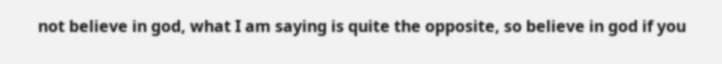not believe in god, what I am saying is quite the opposite, so believe in god if you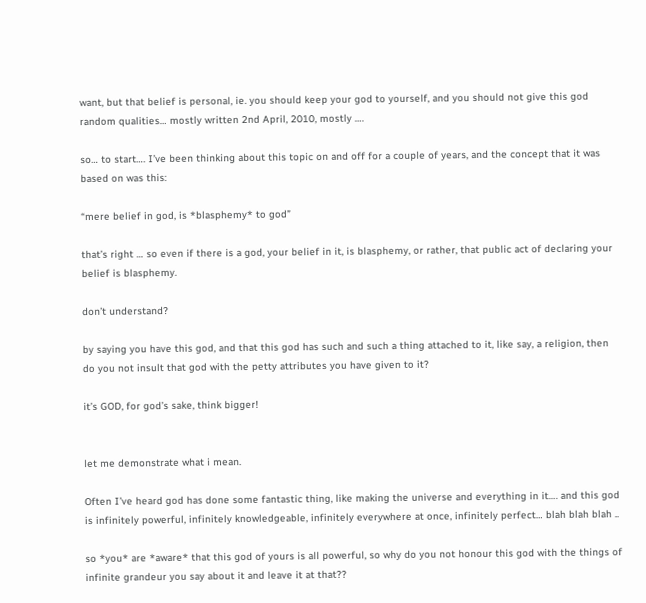want, but that belief is personal, ie. you should keep your god to yourself, and you should not give this god random qualities… mostly written 2nd April, 2010, mostly ….

so… to start…. I’ve been thinking about this topic on and off for a couple of years, and the concept that it was based on was this:

“mere belief in god, is *blasphemy* to god”

that’s right … so even if there is a god, your belief in it, is blasphemy, or rather, that public act of declaring your belief is blasphemy.

don’t understand?

by saying you have this god, and that this god has such and such a thing attached to it, like say, a religion, then do you not insult that god with the petty attributes you have given to it?

it’s GOD, for god’s sake, think bigger!


let me demonstrate what i mean.

Often I’ve heard god has done some fantastic thing, like making the universe and everything in it…. and this god is infinitely powerful, infinitely knowledgeable, infinitely everywhere at once, infinitely perfect… blah blah blah ..

so *you* are *aware* that this god of yours is all powerful, so why do you not honour this god with the things of infinite grandeur you say about it and leave it at that??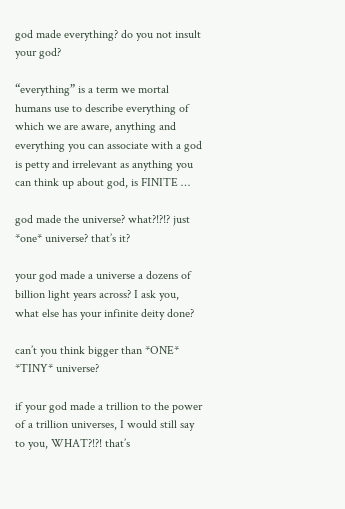god made everything? do you not insult your god?

“everything” is a term we mortal humans use to describe everything of which we are aware, anything and everything you can associate with a god is petty and irrelevant as anything you can think up about god, is FINITE …

god made the universe? what?!?!? just *one* universe? that’s it?

your god made a universe a dozens of billion light years across? I ask you, what else has your infinite deity done?

can’t you think bigger than *ONE* *TINY* universe?

if your god made a trillion to the power of a trillion universes, I would still say to you, WHAT?!?! that’s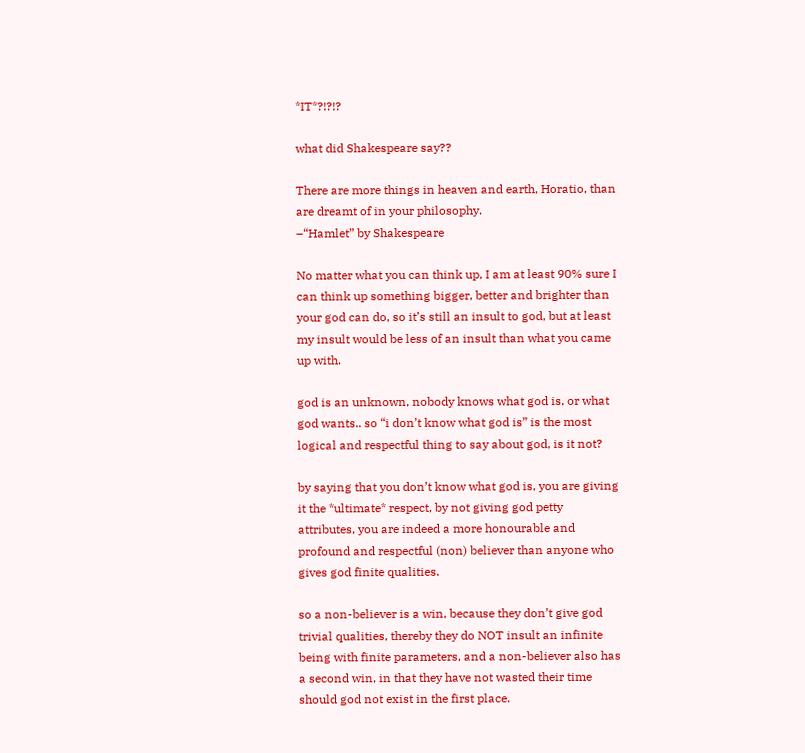*IT*?!?!?

what did Shakespeare say??

There are more things in heaven and earth, Horatio, than are dreamt of in your philosophy.
–“Hamlet” by Shakespeare

No matter what you can think up, I am at least 90% sure I can think up something bigger, better and brighter than your god can do, so it’s still an insult to god, but at least my insult would be less of an insult than what you came up with.

god is an unknown, nobody knows what god is, or what god wants.. so “i don’t know what god is” is the most logical and respectful thing to say about god, is it not?

by saying that you don’t know what god is, you are giving it the *ultimate* respect, by not giving god petty attributes, you are indeed a more honourable and profound and respectful (non) believer than anyone who gives god finite qualities.

so a non-believer is a win, because they don’t give god trivial qualities, thereby they do NOT insult an infinite being with finite parameters, and a non-believer also has a second win, in that they have not wasted their time should god not exist in the first place.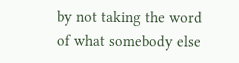by not taking the word of what somebody else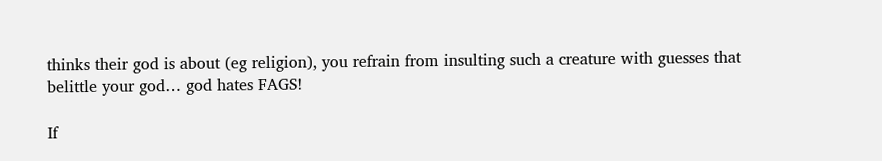thinks their god is about (eg religion), you refrain from insulting such a creature with guesses that belittle your god… god hates FAGS!

If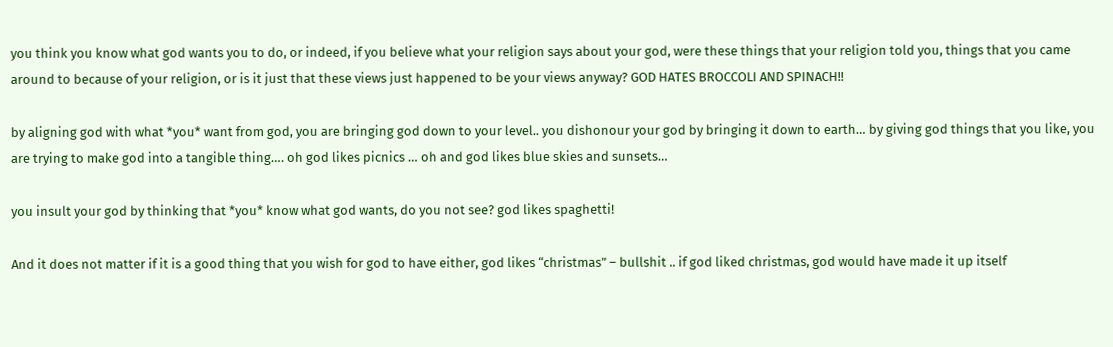you think you know what god wants you to do, or indeed, if you believe what your religion says about your god, were these things that your religion told you, things that you came around to because of your religion, or is it just that these views just happened to be your views anyway? GOD HATES BROCCOLI AND SPINACH!!

by aligning god with what *you* want from god, you are bringing god down to your level.. you dishonour your god by bringing it down to earth… by giving god things that you like, you are trying to make god into a tangible thing…. oh god likes picnics … oh and god likes blue skies and sunsets…

you insult your god by thinking that *you* know what god wants, do you not see? god likes spaghetti!

And it does not matter if it is a good thing that you wish for god to have either, god likes “christmas” – bullshit .. if god liked christmas, god would have made it up itself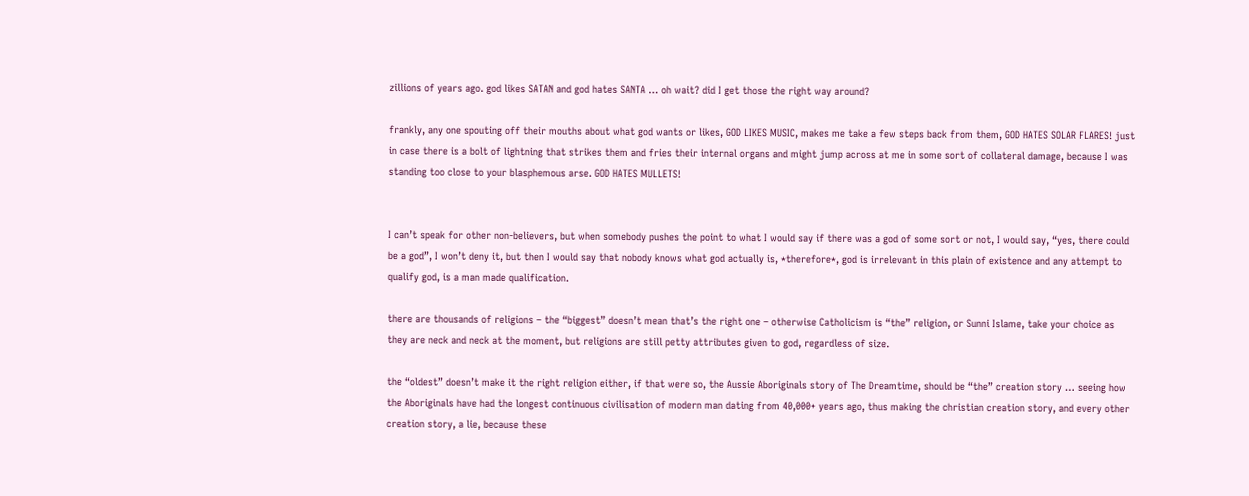zillions of years ago. god likes SATAN and god hates SANTA … oh wait? did I get those the right way around?

frankly, any one spouting off their mouths about what god wants or likes, GOD LIKES MUSIC, makes me take a few steps back from them, GOD HATES SOLAR FLARES! just in case there is a bolt of lightning that strikes them and fries their internal organs and might jump across at me in some sort of collateral damage, because I was standing too close to your blasphemous arse. GOD HATES MULLETS!


I can’t speak for other non-believers, but when somebody pushes the point to what I would say if there was a god of some sort or not, I would say, “yes, there could be a god”, I won’t deny it, but then I would say that nobody knows what god actually is, *therefore*, god is irrelevant in this plain of existence and any attempt to qualify god, is a man made qualification.

there are thousands of religions – the “biggest” doesn’t mean that’s the right one – otherwise Catholicism is “the” religion, or Sunni Islame, take your choice as they are neck and neck at the moment, but religions are still petty attributes given to god, regardless of size.

the “oldest” doesn’t make it the right religion either, if that were so, the Aussie Aboriginals story of The Dreamtime, should be “the” creation story … seeing how the Aboriginals have had the longest continuous civilisation of modern man dating from 40,000+ years ago, thus making the christian creation story, and every other creation story, a lie, because these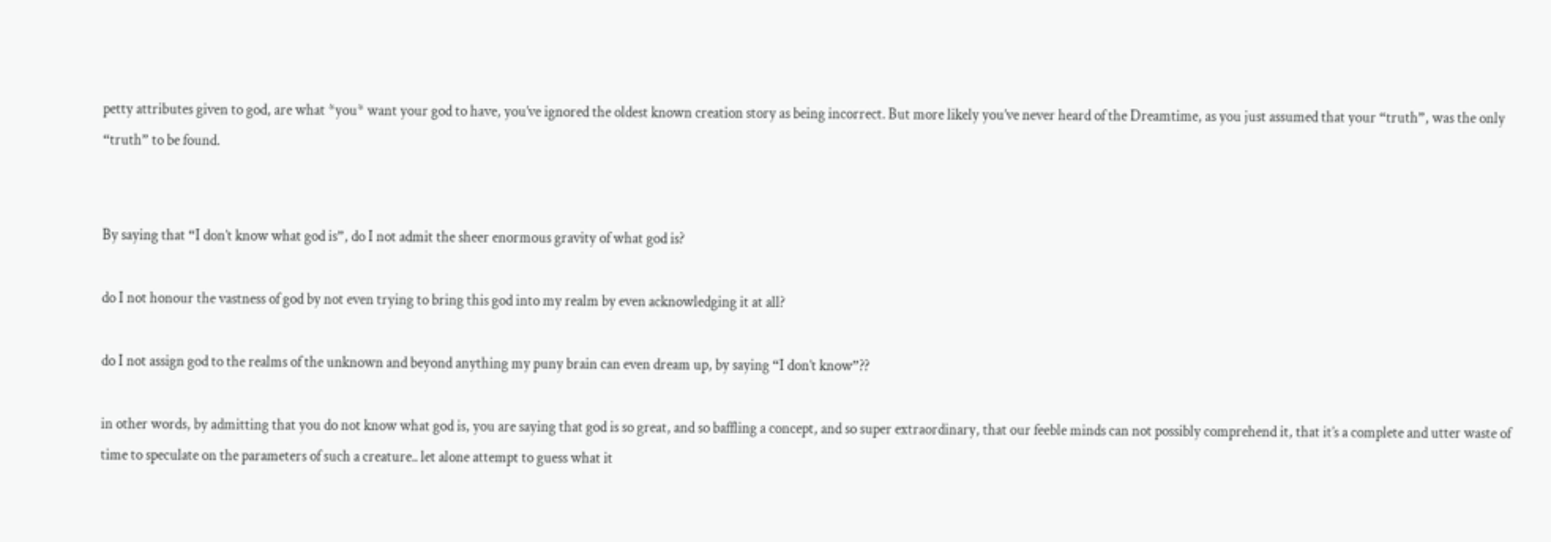petty attributes given to god, are what *you* want your god to have, you’ve ignored the oldest known creation story as being incorrect. But more likely you’ve never heard of the Dreamtime, as you just assumed that your “truth”, was the only “truth” to be found.


By saying that “I don’t know what god is”, do I not admit the sheer enormous gravity of what god is?

do I not honour the vastness of god by not even trying to bring this god into my realm by even acknowledging it at all?

do I not assign god to the realms of the unknown and beyond anything my puny brain can even dream up, by saying “I don’t know”??

in other words, by admitting that you do not know what god is, you are saying that god is so great, and so baffling a concept, and so super extraordinary, that our feeble minds can not possibly comprehend it, that it’s a complete and utter waste of time to speculate on the parameters of such a creature.. let alone attempt to guess what it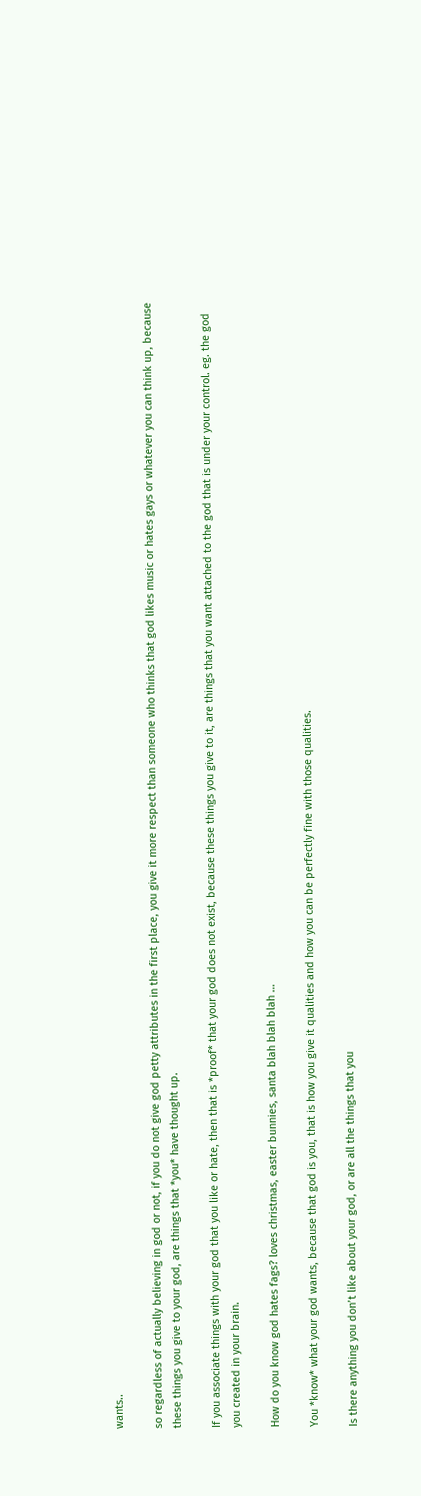wants..

so regardless of actually believing in god or not, if you do not give god petty attributes in the first place, you give it more respect than someone who thinks that god likes music or hates gays or whatever you can think up, because these things you give to your god, are things that *you* have thought up.

If you associate things with your god that you like or hate, then that is *proof* that your god does not exist, because these things you give to it, are things that you want attached to the god that is under your control. eg. the god you created in your brain.

How do you know god hates fags? loves christmas, easter bunnies, santa blah blah blah …

You *know* what your god wants, because that god is you, that is how you give it qualities and how you can be perfectly fine with those qualities.

Is there anything you don’t like about your god, or are all the things that you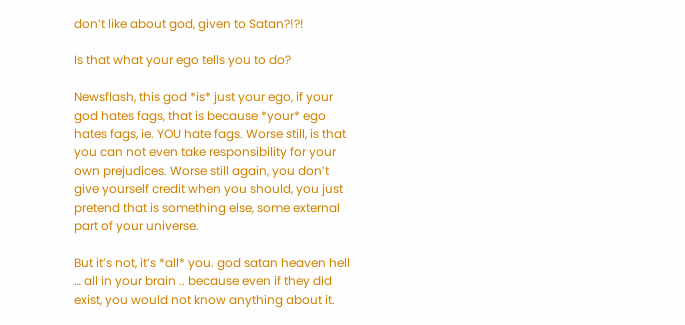don’t like about god, given to Satan?!?!

Is that what your ego tells you to do?

Newsflash, this god *is* just your ego, if your god hates fags, that is because *your* ego hates fags, ie. YOU hate fags. Worse still, is that you can not even take responsibility for your own prejudices. Worse still again, you don’t give yourself credit when you should, you just pretend that is something else, some external part of your universe.

But it’s not, it’s *all* you. god satan heaven hell … all in your brain .. because even if they did exist, you would not know anything about it.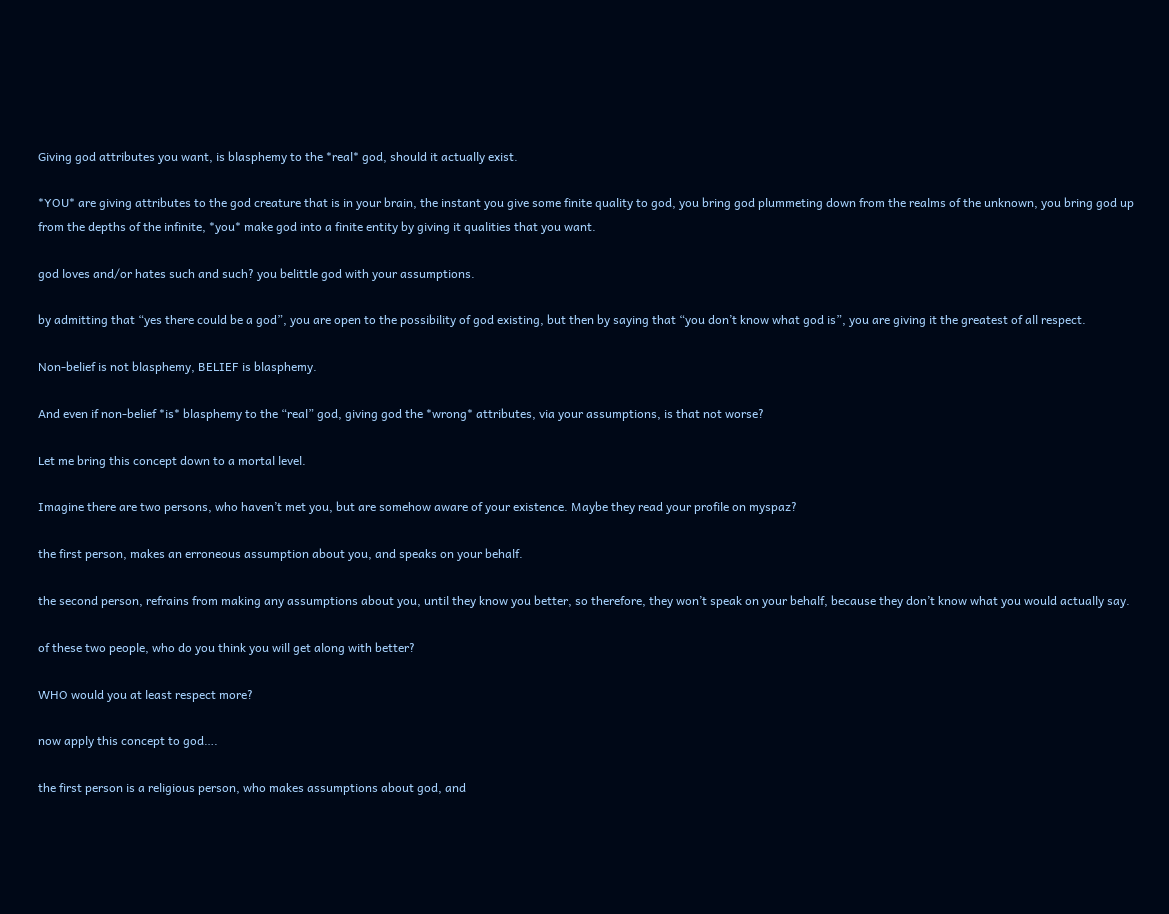Giving god attributes you want, is blasphemy to the *real* god, should it actually exist.

*YOU* are giving attributes to the god creature that is in your brain, the instant you give some finite quality to god, you bring god plummeting down from the realms of the unknown, you bring god up from the depths of the infinite, *you* make god into a finite entity by giving it qualities that you want.

god loves and/or hates such and such? you belittle god with your assumptions.

by admitting that “yes there could be a god”, you are open to the possibility of god existing, but then by saying that “you don’t know what god is”, you are giving it the greatest of all respect.

Non-belief is not blasphemy, BELIEF is blasphemy.

And even if non-belief *is* blasphemy to the “real” god, giving god the *wrong* attributes, via your assumptions, is that not worse?

Let me bring this concept down to a mortal level.

Imagine there are two persons, who haven’t met you, but are somehow aware of your existence. Maybe they read your profile on myspaz?

the first person, makes an erroneous assumption about you, and speaks on your behalf.

the second person, refrains from making any assumptions about you, until they know you better, so therefore, they won’t speak on your behalf, because they don’t know what you would actually say.

of these two people, who do you think you will get along with better?

WHO would you at least respect more?

now apply this concept to god….

the first person is a religious person, who makes assumptions about god, and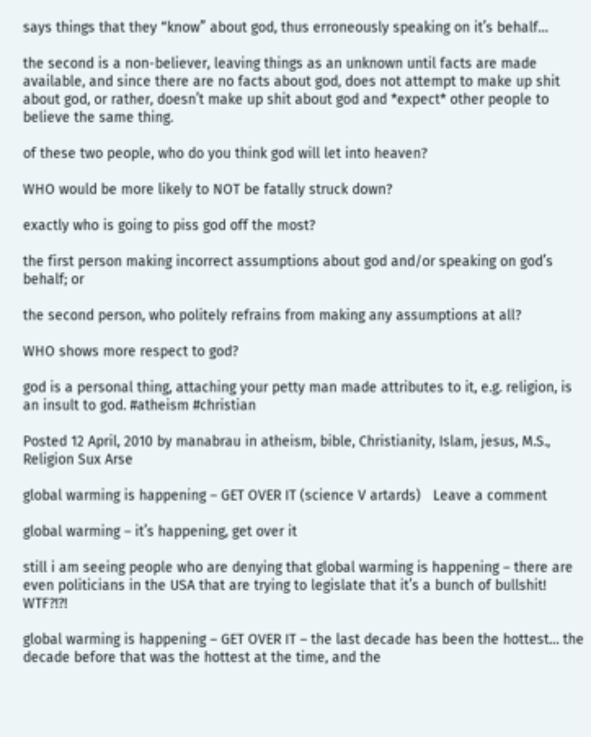says things that they “know” about god, thus erroneously speaking on it’s behalf…

the second is a non-believer, leaving things as an unknown until facts are made available, and since there are no facts about god, does not attempt to make up shit about god, or rather, doesn’t make up shit about god and *expect* other people to believe the same thing.

of these two people, who do you think god will let into heaven?

WHO would be more likely to NOT be fatally struck down?

exactly who is going to piss god off the most?

the first person making incorrect assumptions about god and/or speaking on god’s behalf; or

the second person, who politely refrains from making any assumptions at all?

WHO shows more respect to god?

god is a personal thing, attaching your petty man made attributes to it, e.g. religion, is an insult to god. #atheism #christian

Posted 12 April, 2010 by manabrau in atheism, bible, Christianity, Islam, jesus, M.S., Religion Sux Arse

global warming is happening – GET OVER IT (science V artards)   Leave a comment

global warming – it’s happening, get over it

still i am seeing people who are denying that global warming is happening – there are even politicians in the USA that are trying to legislate that it’s a bunch of bullshit! WTF?!?!

global warming is happening – GET OVER IT – the last decade has been the hottest… the decade before that was the hottest at the time, and the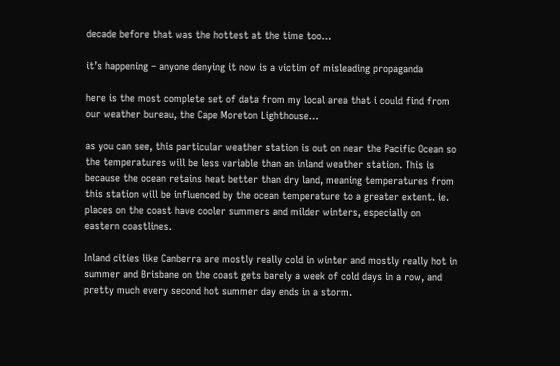decade before that was the hottest at the time too…

it’s happening – anyone denying it now is a victim of misleading propaganda

here is the most complete set of data from my local area that i could find from our weather bureau, the Cape Moreton Lighthouse…

as you can see, this particular weather station is out on near the Pacific Ocean so the temperatures will be less variable than an inland weather station. This is because the ocean retains heat better than dry land, meaning temperatures from this station will be influenced by the ocean temperature to a greater extent. ie. places on the coast have cooler summers and milder winters, especially on eastern coastlines.

Inland cities like Canberra are mostly really cold in winter and mostly really hot in summer and Brisbane on the coast gets barely a week of cold days in a row, and pretty much every second hot summer day ends in a storm.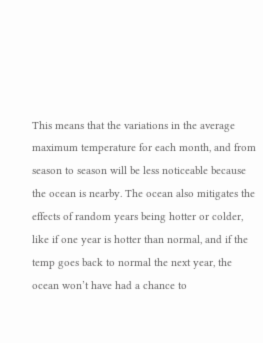This means that the variations in the average maximum temperature for each month, and from season to season will be less noticeable because the ocean is nearby. The ocean also mitigates the effects of random years being hotter or colder, like if one year is hotter than normal, and if the temp goes back to normal the next year, the ocean won’t have had a chance to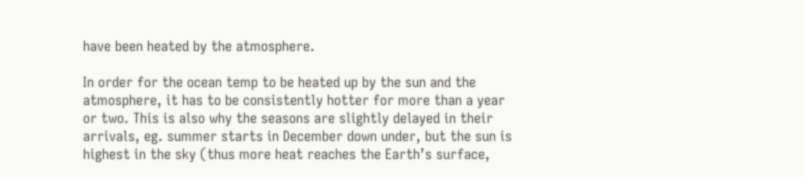have been heated by the atmosphere.

In order for the ocean temp to be heated up by the sun and the atmosphere, it has to be consistently hotter for more than a year or two. This is also why the seasons are slightly delayed in their arrivals, eg. summer starts in December down under, but the sun is highest in the sky (thus more heat reaches the Earth’s surface,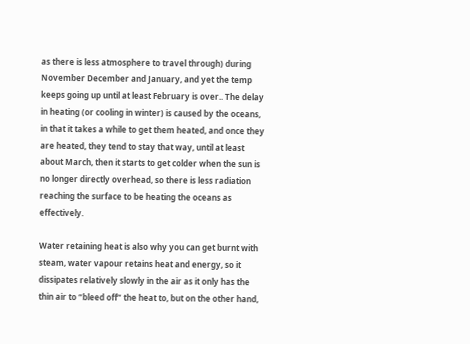as there is less atmosphere to travel through) during November December and January, and yet the temp keeps going up until at least February is over.. The delay in heating (or cooling in winter) is caused by the oceans, in that it takes a while to get them heated, and once they are heated, they tend to stay that way, until at least about March, then it starts to get colder when the sun is no longer directly overhead, so there is less radiation reaching the surface to be heating the oceans as effectively.

Water retaining heat is also why you can get burnt with steam, water vapour retains heat and energy, so it dissipates relatively slowly in the air as it only has the thin air to “bleed off” the heat to, but on the other hand,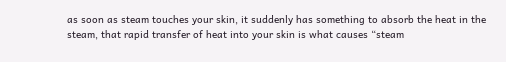as soon as steam touches your skin, it suddenly has something to absorb the heat in the steam, that rapid transfer of heat into your skin is what causes “steam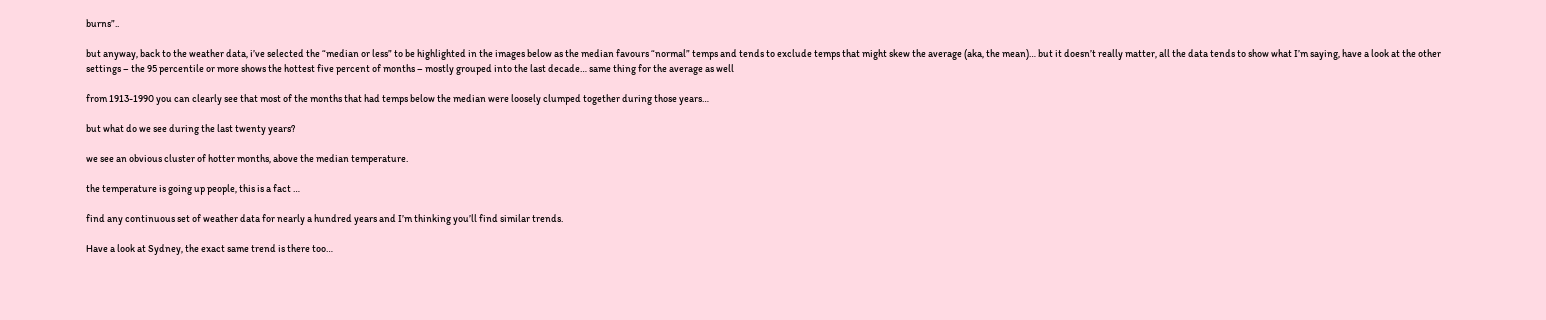burns”..

but anyway, back to the weather data, i’ve selected the “median or less” to be highlighted in the images below as the median favours “normal” temps and tends to exclude temps that might skew the average (aka, the mean)… but it doesn’t really matter, all the data tends to show what I’m saying, have a look at the other settings – the 95 percentile or more shows the hottest five percent of months – mostly grouped into the last decade… same thing for the average as well

from 1913-1990 you can clearly see that most of the months that had temps below the median were loosely clumped together during those years…

but what do we see during the last twenty years?

we see an obvious cluster of hotter months, above the median temperature.

the temperature is going up people, this is a fact …

find any continuous set of weather data for nearly a hundred years and I’m thinking you’ll find similar trends.

Have a look at Sydney, the exact same trend is there too…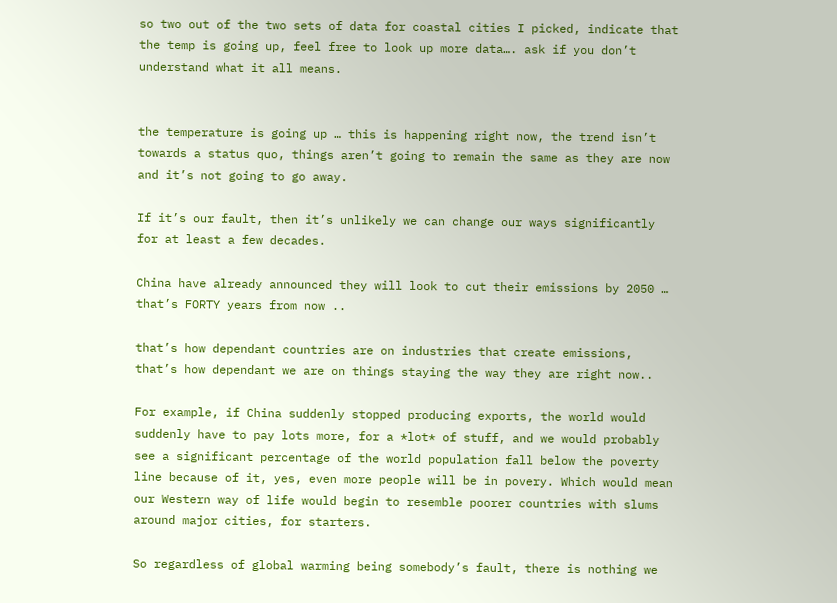so two out of the two sets of data for coastal cities I picked, indicate that the temp is going up, feel free to look up more data…. ask if you don’t understand what it all means.


the temperature is going up … this is happening right now, the trend isn’t towards a status quo, things aren’t going to remain the same as they are now and it’s not going to go away.

If it’s our fault, then it’s unlikely we can change our ways significantly for at least a few decades.

China have already announced they will look to cut their emissions by 2050 … that’s FORTY years from now ..

that’s how dependant countries are on industries that create emissions, that’s how dependant we are on things staying the way they are right now..

For example, if China suddenly stopped producing exports, the world would suddenly have to pay lots more, for a *lot* of stuff, and we would probably see a significant percentage of the world population fall below the poverty line because of it, yes, even more people will be in povery. Which would mean our Western way of life would begin to resemble poorer countries with slums around major cities, for starters.

So regardless of global warming being somebody’s fault, there is nothing we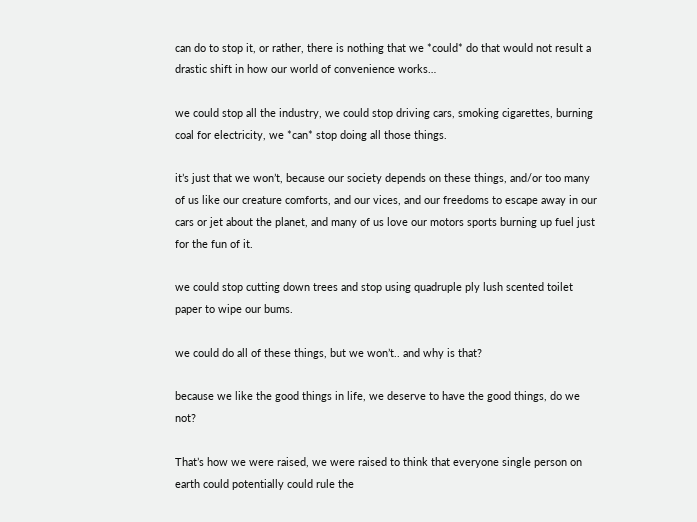can do to stop it, or rather, there is nothing that we *could* do that would not result a drastic shift in how our world of convenience works…

we could stop all the industry, we could stop driving cars, smoking cigarettes, burning coal for electricity, we *can* stop doing all those things.

it’s just that we won’t, because our society depends on these things, and/or too many of us like our creature comforts, and our vices, and our freedoms to escape away in our cars or jet about the planet, and many of us love our motors sports burning up fuel just for the fun of it.

we could stop cutting down trees and stop using quadruple ply lush scented toilet paper to wipe our bums.

we could do all of these things, but we won’t.. and why is that?

because we like the good things in life, we deserve to have the good things, do we not?

That’s how we were raised, we were raised to think that everyone single person on earth could potentially could rule the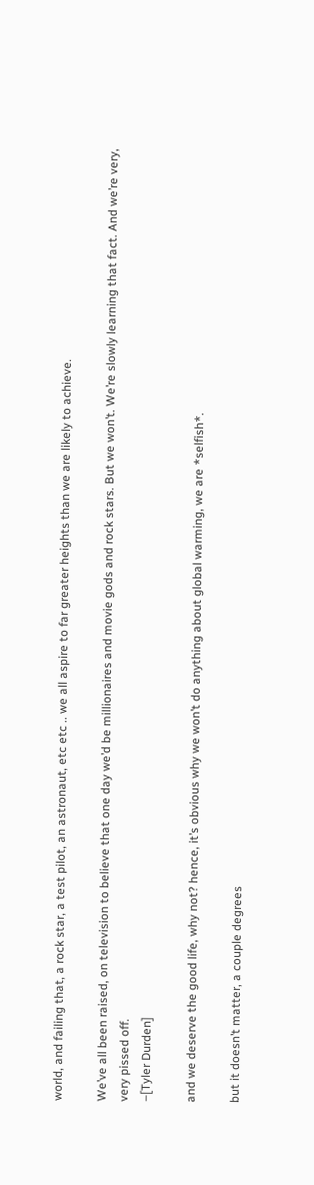world, and failing that, a rock star, a test pilot, an astronaut, etc etc .. we all aspire to far greater heights than we are likely to achieve.

We’ve all been raised, on television to believe that one day we’d be millionaires and movie gods and rock stars. But we won’t. We’re slowly learning that fact. And we’re very, very pissed off.
–[Tyler Durden]

and we deserve the good life, why not? hence, it’s obvious why we won’t do anything about global warming, we are *selfish*.

but it doesn’t matter, a couple degrees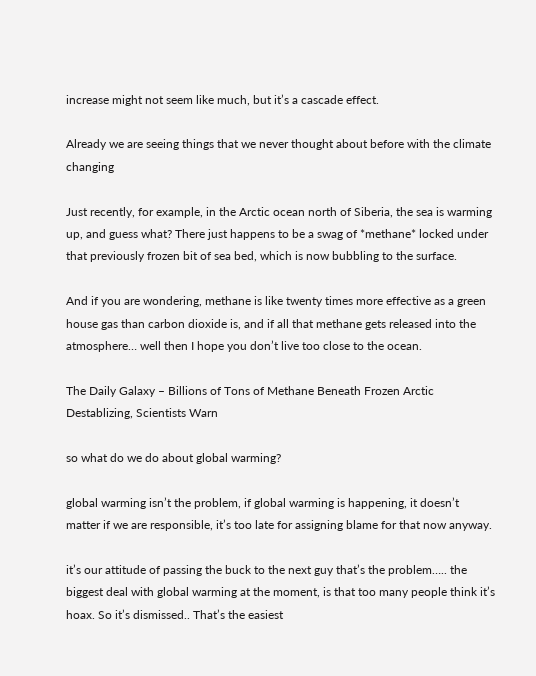increase might not seem like much, but it’s a cascade effect.

Already we are seeing things that we never thought about before with the climate changing

Just recently, for example, in the Arctic ocean north of Siberia, the sea is warming up, and guess what? There just happens to be a swag of *methane* locked under that previously frozen bit of sea bed, which is now bubbling to the surface.

And if you are wondering, methane is like twenty times more effective as a green house gas than carbon dioxide is, and if all that methane gets released into the atmosphere… well then I hope you don’t live too close to the ocean.

The Daily Galaxy – Billions of Tons of Methane Beneath Frozen Arctic Destablizing, Scientists Warn

so what do we do about global warming?

global warming isn’t the problem, if global warming is happening, it doesn’t matter if we are responsible, it’s too late for assigning blame for that now anyway.

it’s our attitude of passing the buck to the next guy that’s the problem….. the biggest deal with global warming at the moment, is that too many people think it’s hoax. So it’s dismissed.. That’s the easiest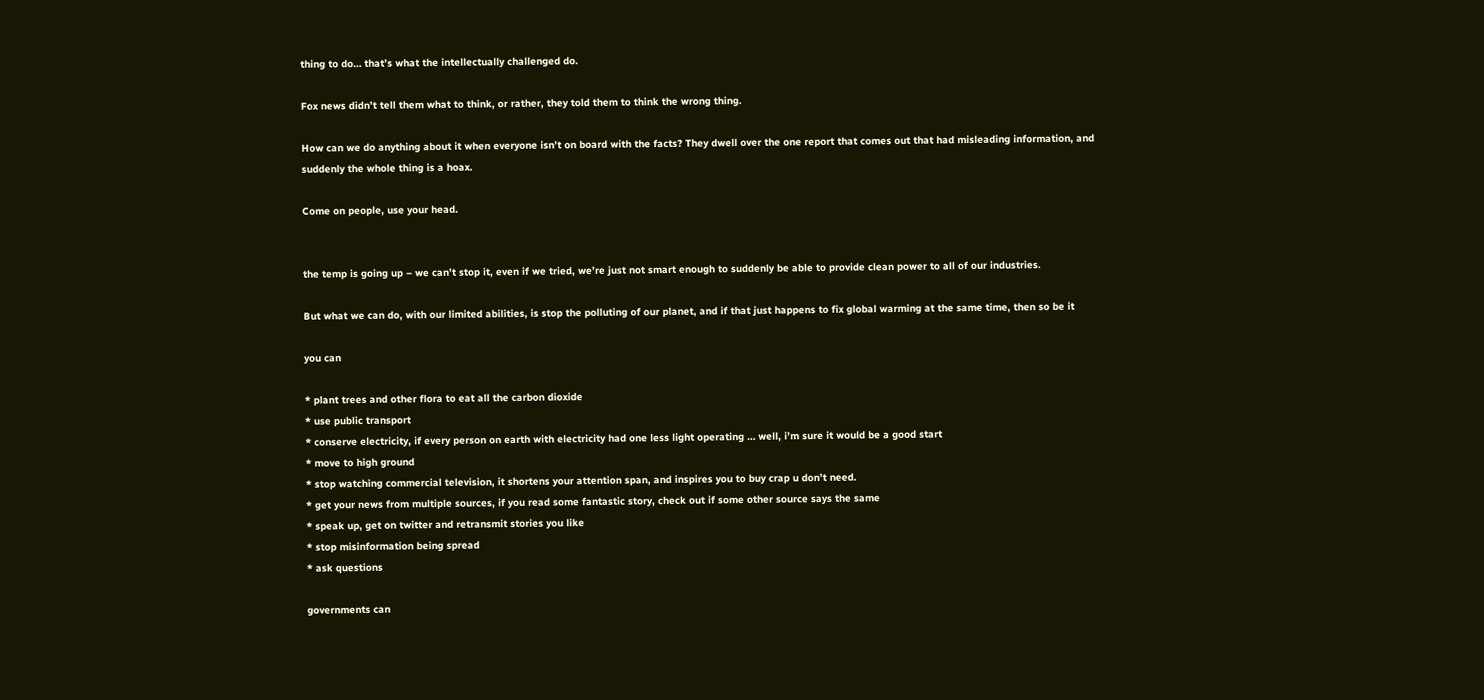thing to do… that’s what the intellectually challenged do.

Fox news didn’t tell them what to think, or rather, they told them to think the wrong thing.

How can we do anything about it when everyone isn’t on board with the facts? They dwell over the one report that comes out that had misleading information, and suddenly the whole thing is a hoax.

Come on people, use your head.


the temp is going up – we can’t stop it, even if we tried, we’re just not smart enough to suddenly be able to provide clean power to all of our industries.

But what we can do, with our limited abilities, is stop the polluting of our planet, and if that just happens to fix global warming at the same time, then so be it

you can

* plant trees and other flora to eat all the carbon dioxide
* use public transport
* conserve electricity, if every person on earth with electricity had one less light operating … well, i’m sure it would be a good start
* move to high ground
* stop watching commercial television, it shortens your attention span, and inspires you to buy crap u don’t need.
* get your news from multiple sources, if you read some fantastic story, check out if some other source says the same
* speak up, get on twitter and retransmit stories you like
* stop misinformation being spread
* ask questions

governments can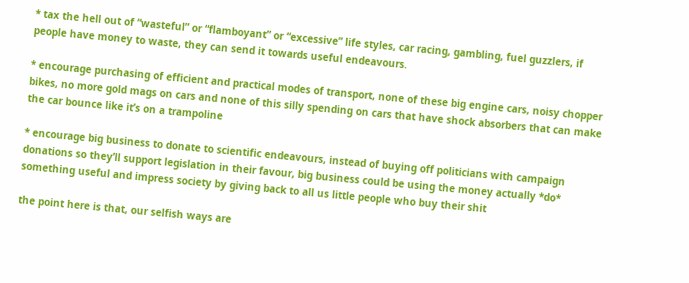* tax the hell out of “wasteful” or “flamboyant” or “excessive” life styles, car racing, gambling, fuel guzzlers, if people have money to waste, they can send it towards useful endeavours.

* encourage purchasing of efficient and practical modes of transport, none of these big engine cars, noisy chopper bikes, no more gold mags on cars and none of this silly spending on cars that have shock absorbers that can make the car bounce like it’s on a trampoline

* encourage big business to donate to scientific endeavours, instead of buying off politicians with campaign donations so they’ll support legislation in their favour, big business could be using the money actually *do* something useful and impress society by giving back to all us little people who buy their shit

the point here is that, our selfish ways are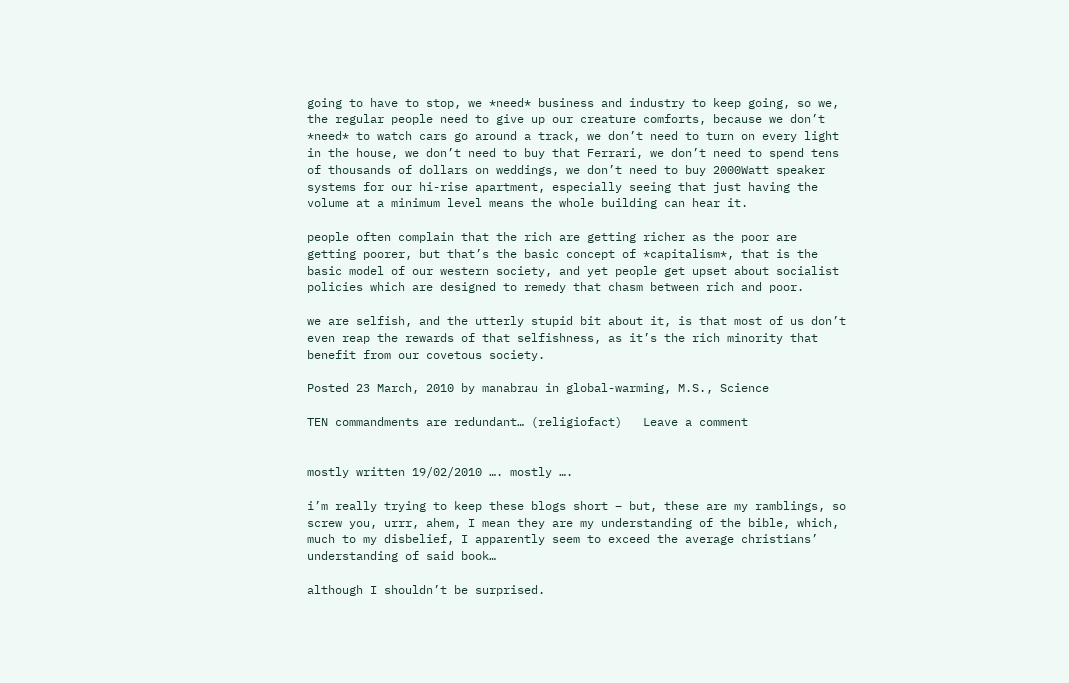going to have to stop, we *need* business and industry to keep going, so we, the regular people need to give up our creature comforts, because we don’t *need* to watch cars go around a track, we don’t need to turn on every light in the house, we don’t need to buy that Ferrari, we don’t need to spend tens of thousands of dollars on weddings, we don’t need to buy 2000Watt speaker systems for our hi-rise apartment, especially seeing that just having the volume at a minimum level means the whole building can hear it.

people often complain that the rich are getting richer as the poor are getting poorer, but that’s the basic concept of *capitalism*, that is the basic model of our western society, and yet people get upset about socialist policies which are designed to remedy that chasm between rich and poor.

we are selfish, and the utterly stupid bit about it, is that most of us don’t even reap the rewards of that selfishness, as it’s the rich minority that benefit from our covetous society.

Posted 23 March, 2010 by manabrau in global-warming, M.S., Science

TEN commandments are redundant… (religiofact)   Leave a comment


mostly written 19/02/2010 …. mostly ….

i’m really trying to keep these blogs short – but, these are my ramblings, so screw you, urrr, ahem, I mean they are my understanding of the bible, which, much to my disbelief, I apparently seem to exceed the average christians’ understanding of said book…

although I shouldn’t be surprised.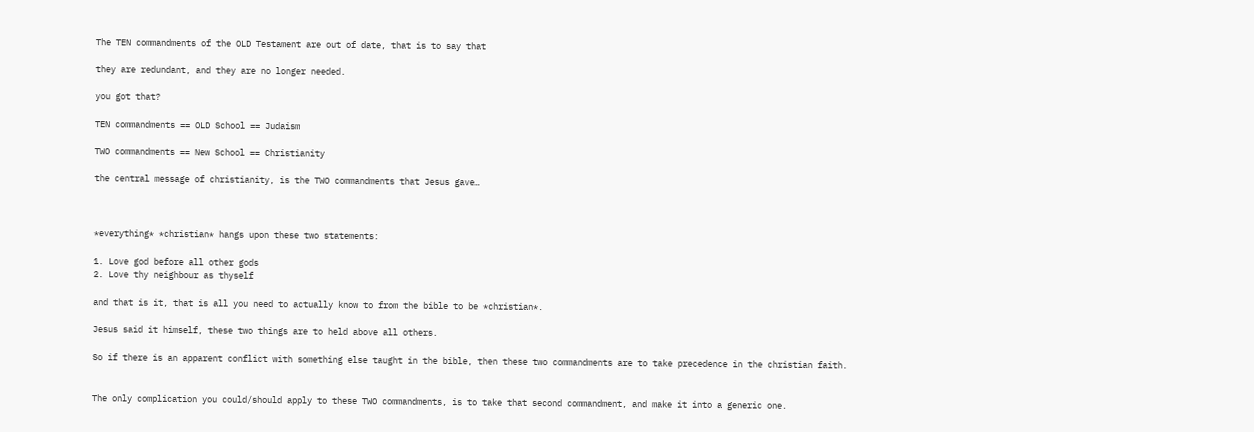The TEN commandments of the OLD Testament are out of date, that is to say that

they are redundant, and they are no longer needed.

you got that?

TEN commandments == OLD School == Judaism

TWO commandments == New School == Christianity

the central message of christianity, is the TWO commandments that Jesus gave…



*everything* *christian* hangs upon these two statements:

1. Love god before all other gods
2. Love thy neighbour as thyself

and that is it, that is all you need to actually know to from the bible to be *christian*.

Jesus said it himself, these two things are to held above all others.

So if there is an apparent conflict with something else taught in the bible, then these two commandments are to take precedence in the christian faith.


The only complication you could/should apply to these TWO commandments, is to take that second commandment, and make it into a generic one.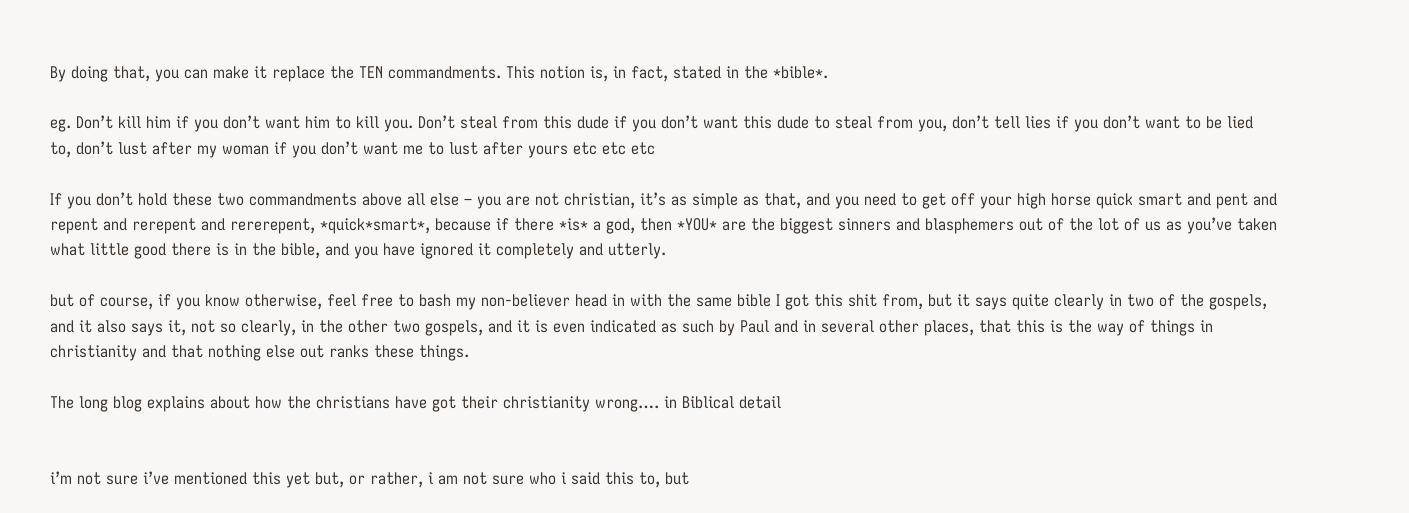By doing that, you can make it replace the TEN commandments. This notion is, in fact, stated in the *bible*.

eg. Don’t kill him if you don’t want him to kill you. Don’t steal from this dude if you don’t want this dude to steal from you, don’t tell lies if you don’t want to be lied to, don’t lust after my woman if you don’t want me to lust after yours etc etc etc

If you don’t hold these two commandments above all else – you are not christian, it’s as simple as that, and you need to get off your high horse quick smart and pent and repent and rerepent and rererepent, *quick*smart*, because if there *is* a god, then *YOU* are the biggest sinners and blasphemers out of the lot of us as you’ve taken what little good there is in the bible, and you have ignored it completely and utterly.

but of course, if you know otherwise, feel free to bash my non-believer head in with the same bible I got this shit from, but it says quite clearly in two of the gospels, and it also says it, not so clearly, in the other two gospels, and it is even indicated as such by Paul and in several other places, that this is the way of things in christianity and that nothing else out ranks these things.

The long blog explains about how the christians have got their christianity wrong…. in Biblical detail


i’m not sure i’ve mentioned this yet but, or rather, i am not sure who i said this to, but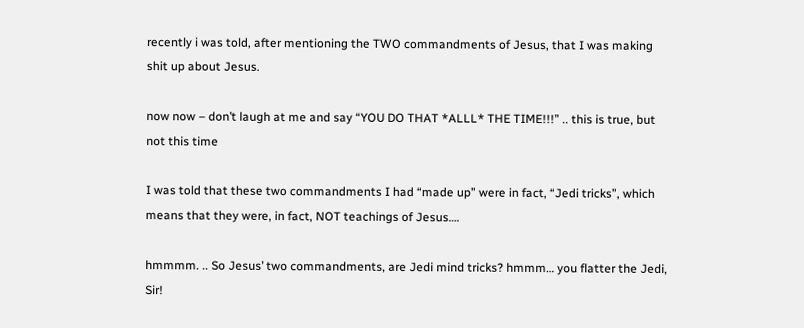recently i was told, after mentioning the TWO commandments of Jesus, that I was making shit up about Jesus.

now now – don’t laugh at me and say “YOU DO THAT *ALLL* THE TIME!!!” .. this is true, but not this time

I was told that these two commandments I had “made up” were in fact, “Jedi tricks”, which means that they were, in fact, NOT teachings of Jesus….

hmmmm. .. So Jesus’ two commandments, are Jedi mind tricks? hmmm… you flatter the Jedi, Sir!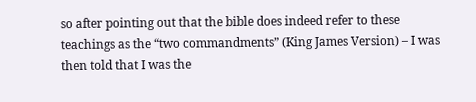so after pointing out that the bible does indeed refer to these teachings as the “two commandments” (King James Version) – I was then told that I was the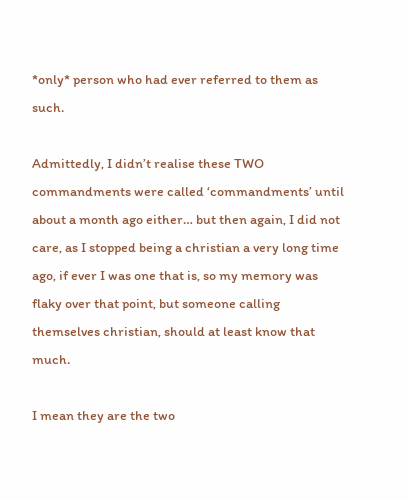*only* person who had ever referred to them as such.

Admittedly, I didn’t realise these TWO commandments were called ‘commandments’ until about a month ago either… but then again, I did not care, as I stopped being a christian a very long time ago, if ever I was one that is, so my memory was flaky over that point, but someone calling themselves christian, should at least know that much.

I mean they are the two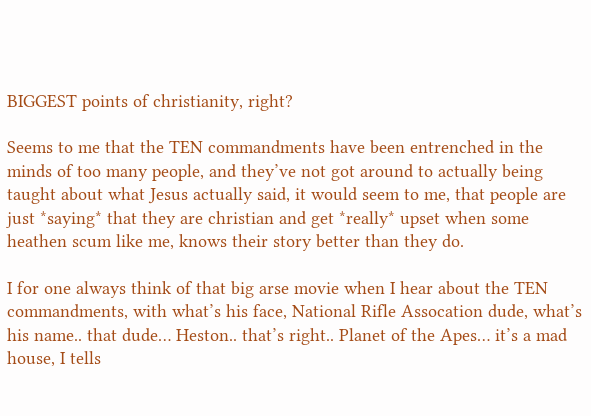BIGGEST points of christianity, right?

Seems to me that the TEN commandments have been entrenched in the minds of too many people, and they’ve not got around to actually being taught about what Jesus actually said, it would seem to me, that people are just *saying* that they are christian and get *really* upset when some heathen scum like me, knows their story better than they do.

I for one always think of that big arse movie when I hear about the TEN commandments, with what’s his face, National Rifle Assocation dude, what’s his name.. that dude… Heston.. that’s right.. Planet of the Apes… it’s a mad house, I tells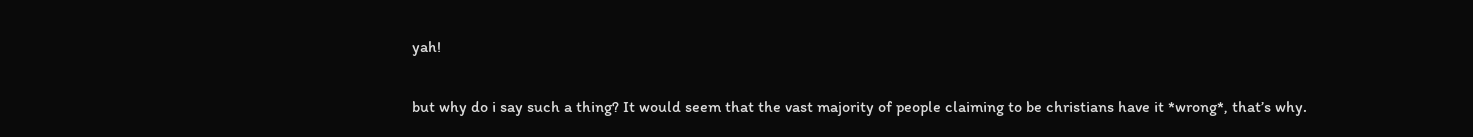yah!

but why do i say such a thing? It would seem that the vast majority of people claiming to be christians have it *wrong*, that’s why.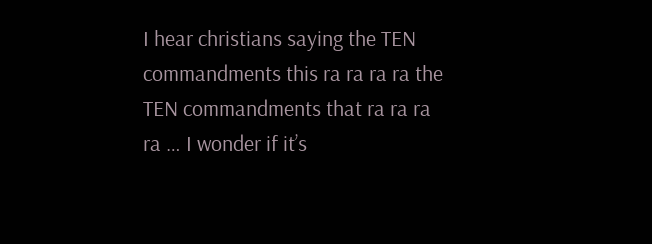I hear christians saying the TEN commandments this ra ra ra ra the TEN commandments that ra ra ra ra … I wonder if it’s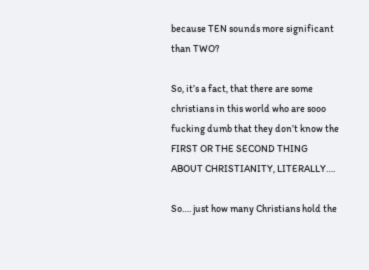because TEN sounds more significant than TWO?

So, it’s a fact, that there are some christians in this world who are sooo fucking dumb that they don’t know the FIRST OR THE SECOND THING ABOUT CHRISTIANITY, LITERALLY….

So…. just how many Christians hold the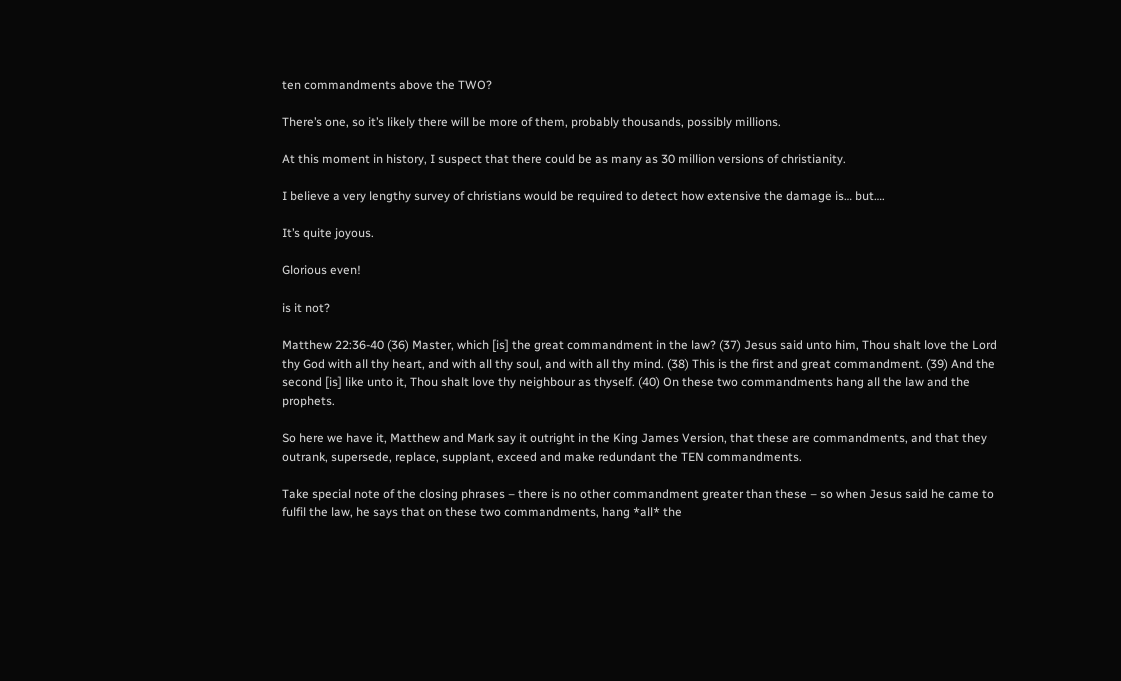ten commandments above the TWO?

There’s one, so it’s likely there will be more of them, probably thousands, possibly millions.

At this moment in history, I suspect that there could be as many as 30 million versions of christianity.

I believe a very lengthy survey of christians would be required to detect how extensive the damage is… but….

It’s quite joyous.

Glorious even!

is it not?

Matthew 22:36-40 (36) Master, which [is] the great commandment in the law? (37) Jesus said unto him, Thou shalt love the Lord thy God with all thy heart, and with all thy soul, and with all thy mind. (38) This is the first and great commandment. (39) And the second [is] like unto it, Thou shalt love thy neighbour as thyself. (40) On these two commandments hang all the law and the prophets.

So here we have it, Matthew and Mark say it outright in the King James Version, that these are commandments, and that they outrank, supersede, replace, supplant, exceed and make redundant the TEN commandments.

Take special note of the closing phrases – there is no other commandment greater than these – so when Jesus said he came to fulfil the law, he says that on these two commandments, hang *all* the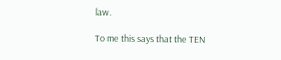law.

To me this says that the TEN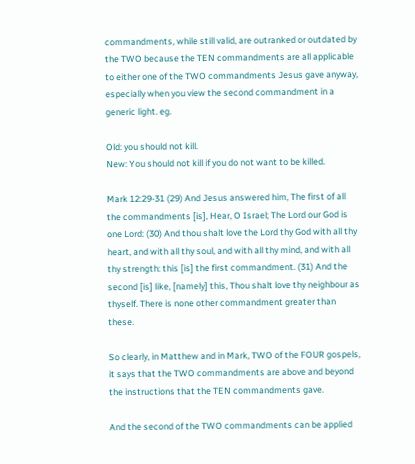commandments, while still valid, are outranked or outdated by the TWO because the TEN commandments are all applicable to either one of the TWO commandments Jesus gave anyway, especially when you view the second commandment in a generic light. eg.

Old: you should not kill.
New: You should not kill if you do not want to be killed.

Mark 12:29-31 (29) And Jesus answered him, The first of all the commandments [is], Hear, O Israel; The Lord our God is one Lord: (30) And thou shalt love the Lord thy God with all thy heart, and with all thy soul, and with all thy mind, and with all thy strength: this [is] the first commandment. (31) And the second [is] like, [namely] this, Thou shalt love thy neighbour as thyself. There is none other commandment greater than these.

So clearly, in Matthew and in Mark, TWO of the FOUR gospels, it says that the TWO commandments are above and beyond the instructions that the TEN commandments gave.

And the second of the TWO commandments can be applied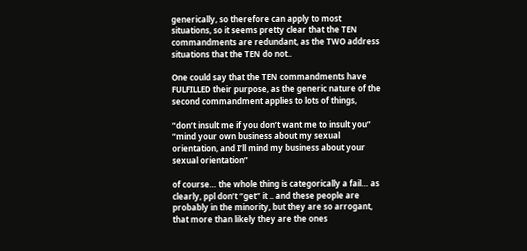generically, so therefore can apply to most situations, so it seems pretty clear that the TEN commandments are redundant, as the TWO address situations that the TEN do not..

One could say that the TEN commandments have FULFILLED their purpose, as the generic nature of the second commandment applies to lots of things,

“don’t insult me if you don’t want me to insult you”
“mind your own business about my sexual orientation, and I’ll mind my business about your sexual orientation”

of course… the whole thing is categorically a fail… as clearly, ppl don’t “get” it .. and these people are probably in the minority, but they are so arrogant, that more than likely they are the ones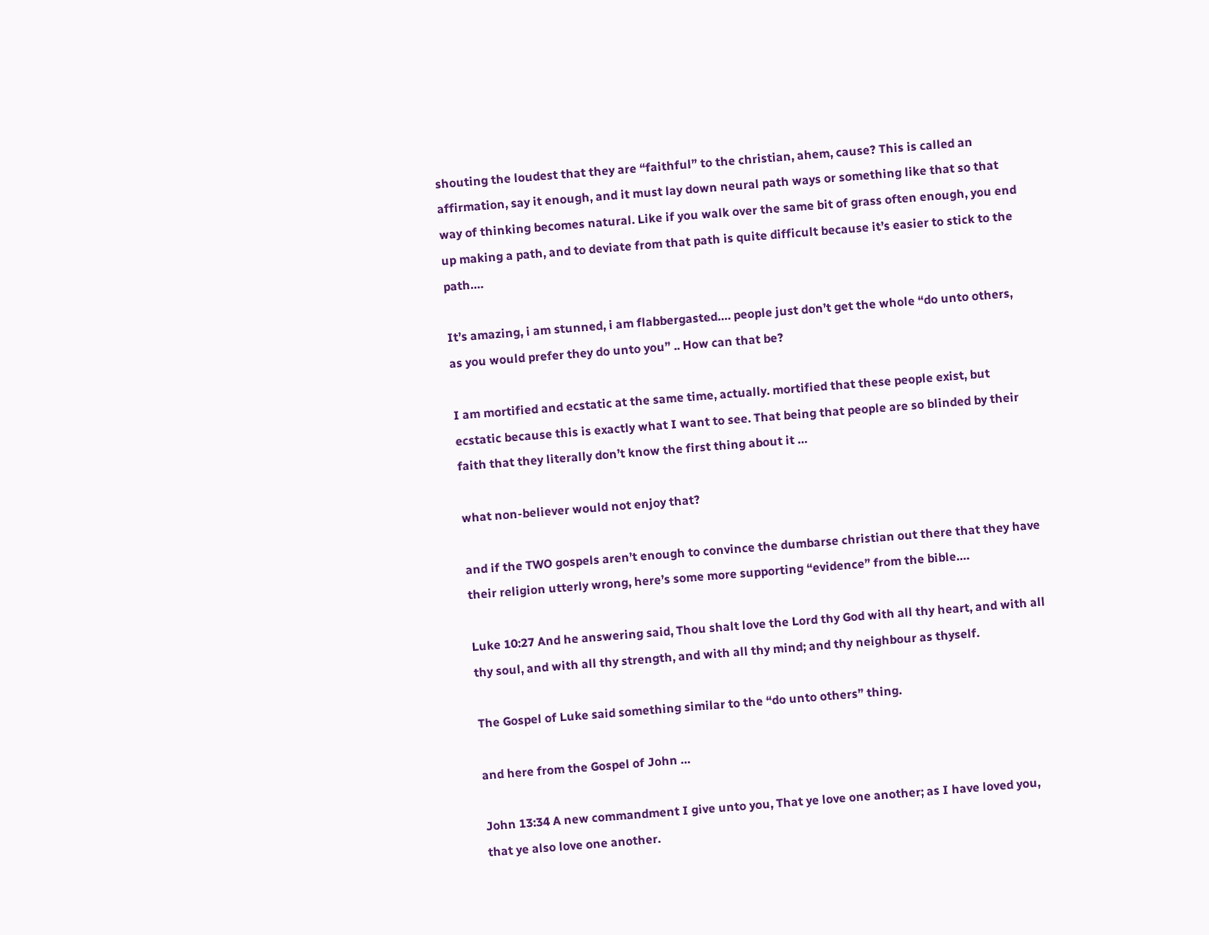shouting the loudest that they are “faithful” to the christian, ahem, cause? This is called an affirmation, say it enough, and it must lay down neural path ways or something like that so that way of thinking becomes natural. Like if you walk over the same bit of grass often enough, you end up making a path, and to deviate from that path is quite difficult because it’s easier to stick to the path….

It’s amazing, i am stunned, i am flabbergasted…. people just don’t get the whole “do unto others, as you would prefer they do unto you” .. How can that be?

I am mortified and ecstatic at the same time, actually. mortified that these people exist, but ecstatic because this is exactly what I want to see. That being that people are so blinded by their faith that they literally don’t know the first thing about it …

what non-believer would not enjoy that?

and if the TWO gospels aren’t enough to convince the dumbarse christian out there that they have their religion utterly wrong, here’s some more supporting “evidence” from the bible….

Luke 10:27 And he answering said, Thou shalt love the Lord thy God with all thy heart, and with all thy soul, and with all thy strength, and with all thy mind; and thy neighbour as thyself.

The Gospel of Luke said something similar to the “do unto others” thing.

and here from the Gospel of John …

John 13:34 A new commandment I give unto you, That ye love one another; as I have loved you, that ye also love one another.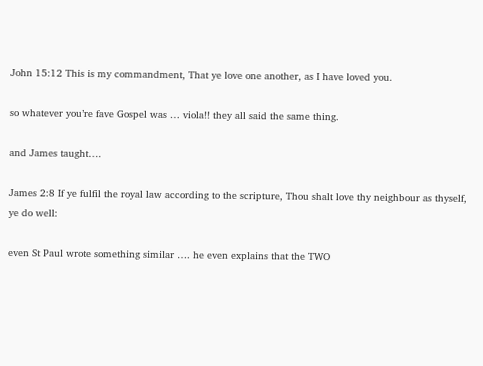John 15:12 This is my commandment, That ye love one another, as I have loved you.

so whatever you’re fave Gospel was … viola!! they all said the same thing.

and James taught….

James 2:8 If ye fulfil the royal law according to the scripture, Thou shalt love thy neighbour as thyself, ye do well:

even St Paul wrote something similar …. he even explains that the TWO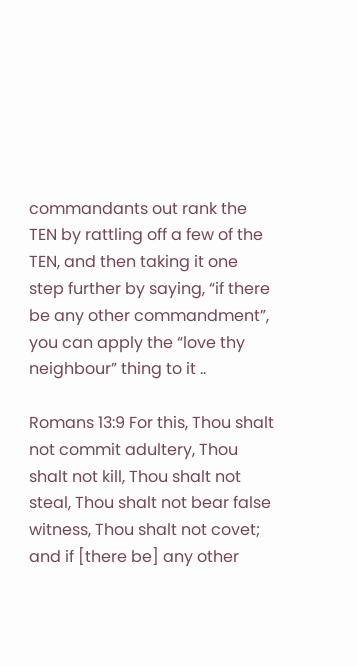commandants out rank the TEN by rattling off a few of the TEN, and then taking it one step further by saying, “if there be any other commandment”, you can apply the “love thy neighbour” thing to it ..

Romans 13:9 For this, Thou shalt not commit adultery, Thou shalt not kill, Thou shalt not steal, Thou shalt not bear false witness, Thou shalt not covet; and if [there be] any other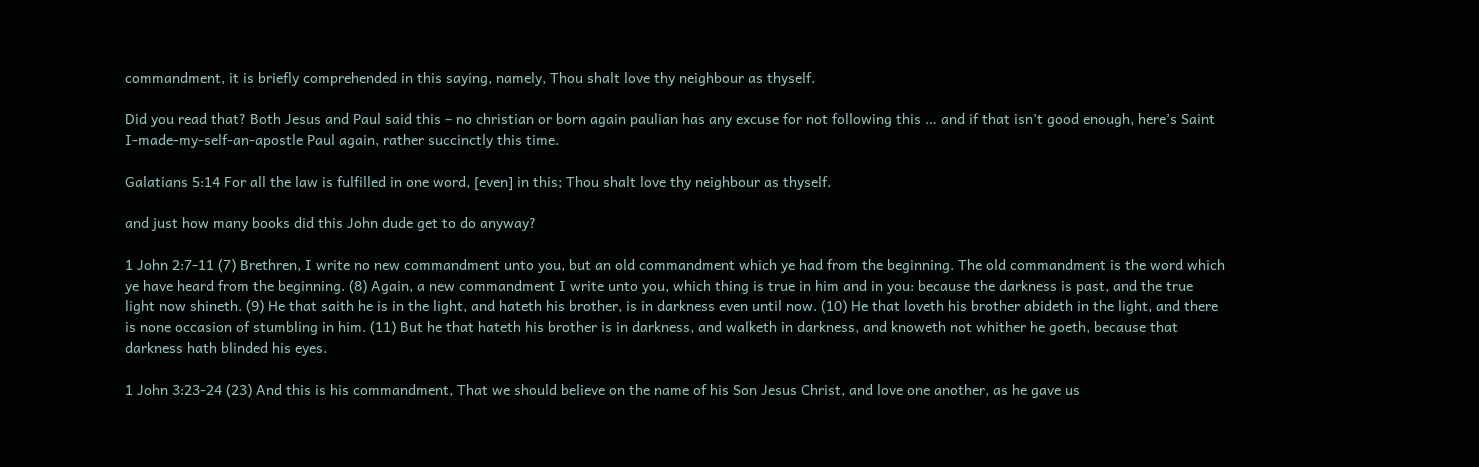commandment, it is briefly comprehended in this saying, namely, Thou shalt love thy neighbour as thyself.

Did you read that? Both Jesus and Paul said this – no christian or born again paulian has any excuse for not following this … and if that isn’t good enough, here’s Saint I-made-my-self-an-apostle Paul again, rather succinctly this time.

Galatians 5:14 For all the law is fulfilled in one word, [even] in this; Thou shalt love thy neighbour as thyself.

and just how many books did this John dude get to do anyway?

1 John 2:7-11 (7) Brethren, I write no new commandment unto you, but an old commandment which ye had from the beginning. The old commandment is the word which ye have heard from the beginning. (8) Again, a new commandment I write unto you, which thing is true in him and in you: because the darkness is past, and the true light now shineth. (9) He that saith he is in the light, and hateth his brother, is in darkness even until now. (10) He that loveth his brother abideth in the light, and there is none occasion of stumbling in him. (11) But he that hateth his brother is in darkness, and walketh in darkness, and knoweth not whither he goeth, because that darkness hath blinded his eyes.

1 John 3:23-24 (23) And this is his commandment, That we should believe on the name of his Son Jesus Christ, and love one another, as he gave us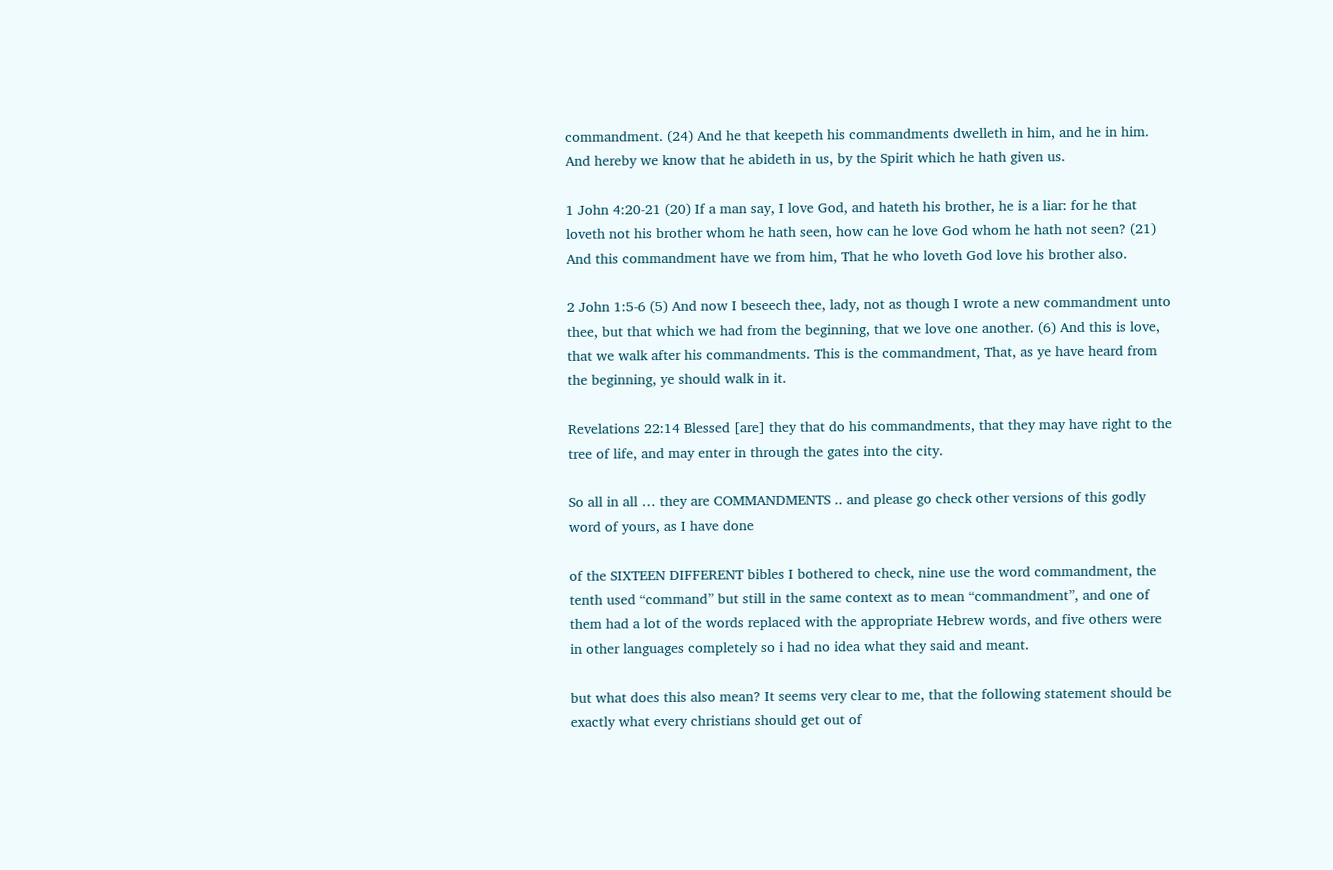commandment. (24) And he that keepeth his commandments dwelleth in him, and he in him. And hereby we know that he abideth in us, by the Spirit which he hath given us.

1 John 4:20-21 (20) If a man say, I love God, and hateth his brother, he is a liar: for he that loveth not his brother whom he hath seen, how can he love God whom he hath not seen? (21) And this commandment have we from him, That he who loveth God love his brother also.

2 John 1:5-6 (5) And now I beseech thee, lady, not as though I wrote a new commandment unto thee, but that which we had from the beginning, that we love one another. (6) And this is love, that we walk after his commandments. This is the commandment, That, as ye have heard from the beginning, ye should walk in it.

Revelations 22:14 Blessed [are] they that do his commandments, that they may have right to the tree of life, and may enter in through the gates into the city.

So all in all … they are COMMANDMENTS .. and please go check other versions of this godly word of yours, as I have done

of the SIXTEEN DIFFERENT bibles I bothered to check, nine use the word commandment, the tenth used “command” but still in the same context as to mean “commandment”, and one of them had a lot of the words replaced with the appropriate Hebrew words, and five others were in other languages completely so i had no idea what they said and meant.

but what does this also mean? It seems very clear to me, that the following statement should be exactly what every christians should get out of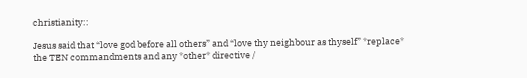christianity::

Jesus said that “love god before all others” and “love thy neighbour as thyself” *replace* the TEN commandments and any *other* directive /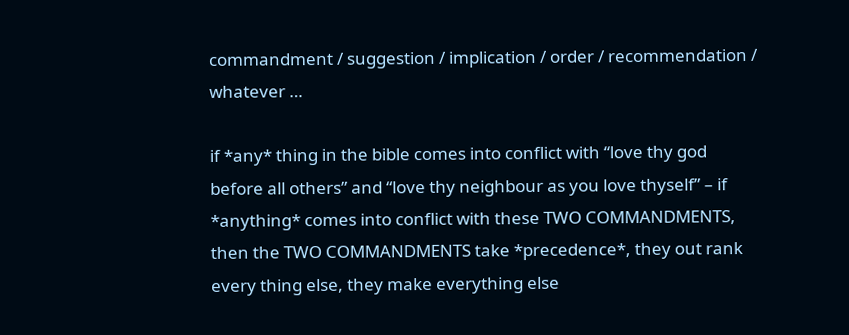commandment / suggestion / implication / order / recommendation / whatever …

if *any* thing in the bible comes into conflict with “love thy god before all others” and “love thy neighbour as you love thyself” – if *anything* comes into conflict with these TWO COMMANDMENTS, then the TWO COMMANDMENTS take *precedence*, they out rank every thing else, they make everything else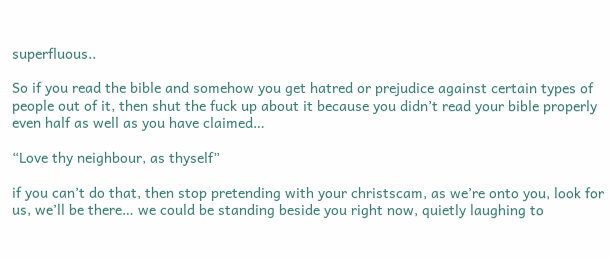superfluous..

So if you read the bible and somehow you get hatred or prejudice against certain types of people out of it, then shut the fuck up about it because you didn’t read your bible properly even half as well as you have claimed…

“Love thy neighbour, as thyself”

if you can’t do that, then stop pretending with your christscam, as we’re onto you, look for us, we’ll be there… we could be standing beside you right now, quietly laughing to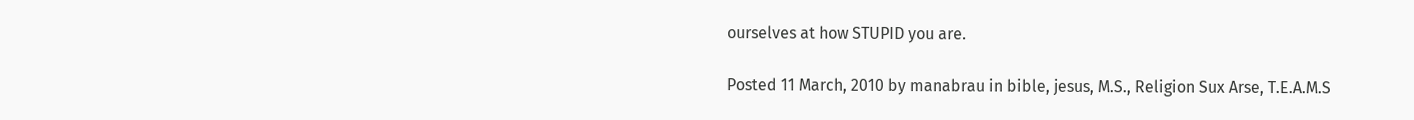ourselves at how STUPID you are.

Posted 11 March, 2010 by manabrau in bible, jesus, M.S., Religion Sux Arse, T.E.A.M.S